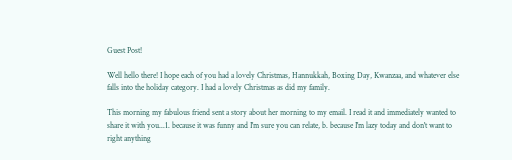Guest Post!

Well hello there! I hope each of you had a lovely Christmas, Hannukkah, Boxing Day, Kwanzaa, and whatever else falls into the holiday category. I had a lovely Christmas as did my family.

This morning my fabulous friend sent a story about her morning to my email. I read it and immediately wanted to share it with you...1. because it was funny and I'm sure you can relate, b. because I'm lazy today and don't want to right anything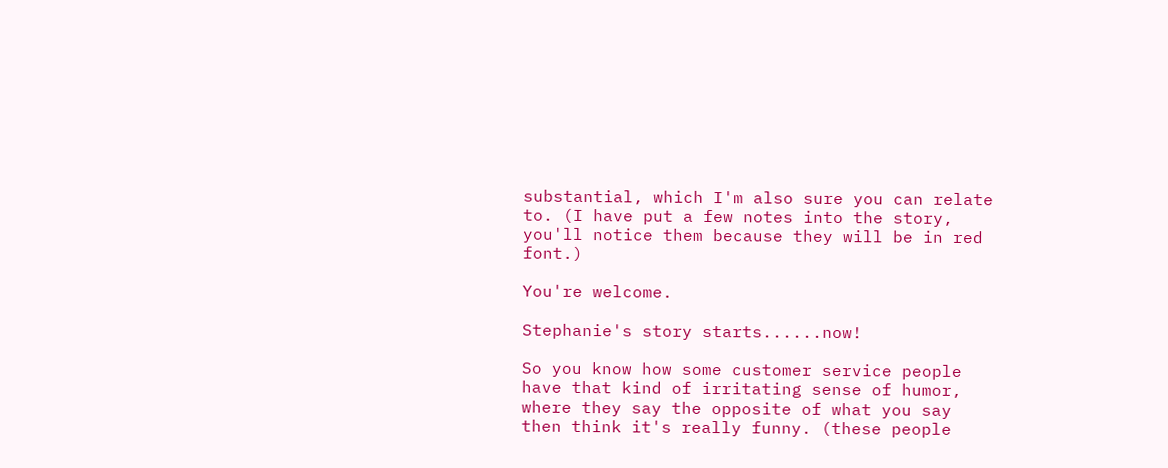substantial, which I'm also sure you can relate to. (I have put a few notes into the story, you'll notice them because they will be in red font.)

You're welcome.

Stephanie's story starts......now!

So you know how some customer service people have that kind of irritating sense of humor, where they say the opposite of what you say then think it's really funny. (these people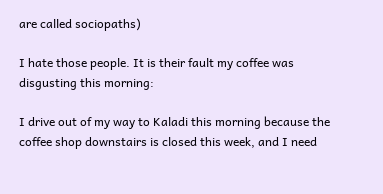are called sociopaths)

I hate those people. It is their fault my coffee was disgusting this morning:

I drive out of my way to Kaladi this morning because the coffee shop downstairs is closed this week, and I need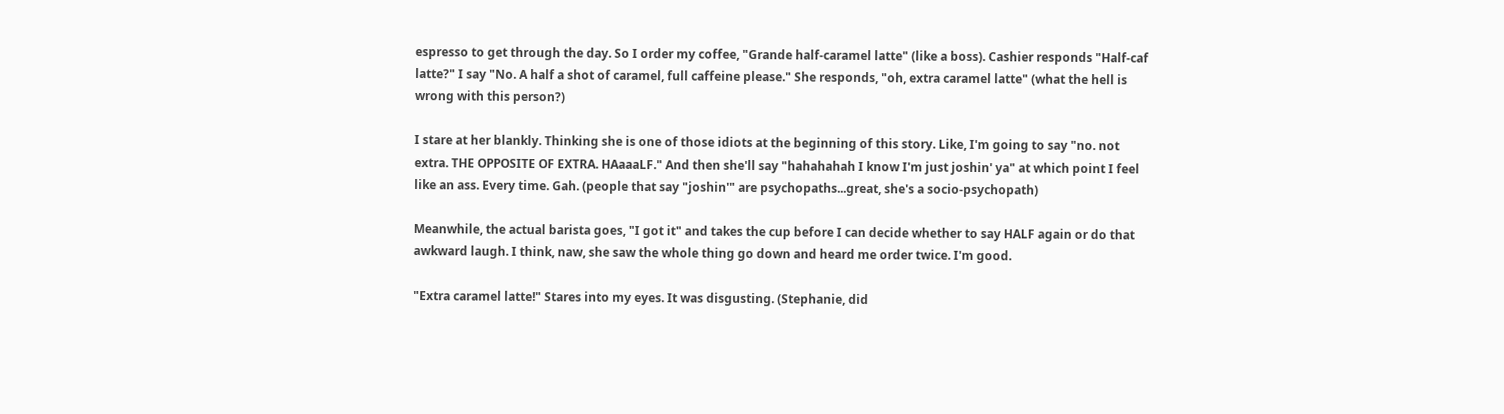espresso to get through the day. So I order my coffee, "Grande half-caramel latte" (like a boss). Cashier responds "Half-caf latte?" I say "No. A half a shot of caramel, full caffeine please." She responds, "oh, extra caramel latte" (what the hell is wrong with this person?)

I stare at her blankly. Thinking she is one of those idiots at the beginning of this story. Like, I'm going to say "no. not extra. THE OPPOSITE OF EXTRA. HAaaaLF." And then she'll say "hahahahah I know I'm just joshin' ya" at which point I feel like an ass. Every time. Gah. (people that say "joshin'" are psychopaths...great, she's a socio-psychopath)

Meanwhile, the actual barista goes, "I got it" and takes the cup before I can decide whether to say HALF again or do that awkward laugh. I think, naw, she saw the whole thing go down and heard me order twice. I'm good.

"Extra caramel latte!" Stares into my eyes. It was disgusting. (Stephanie, did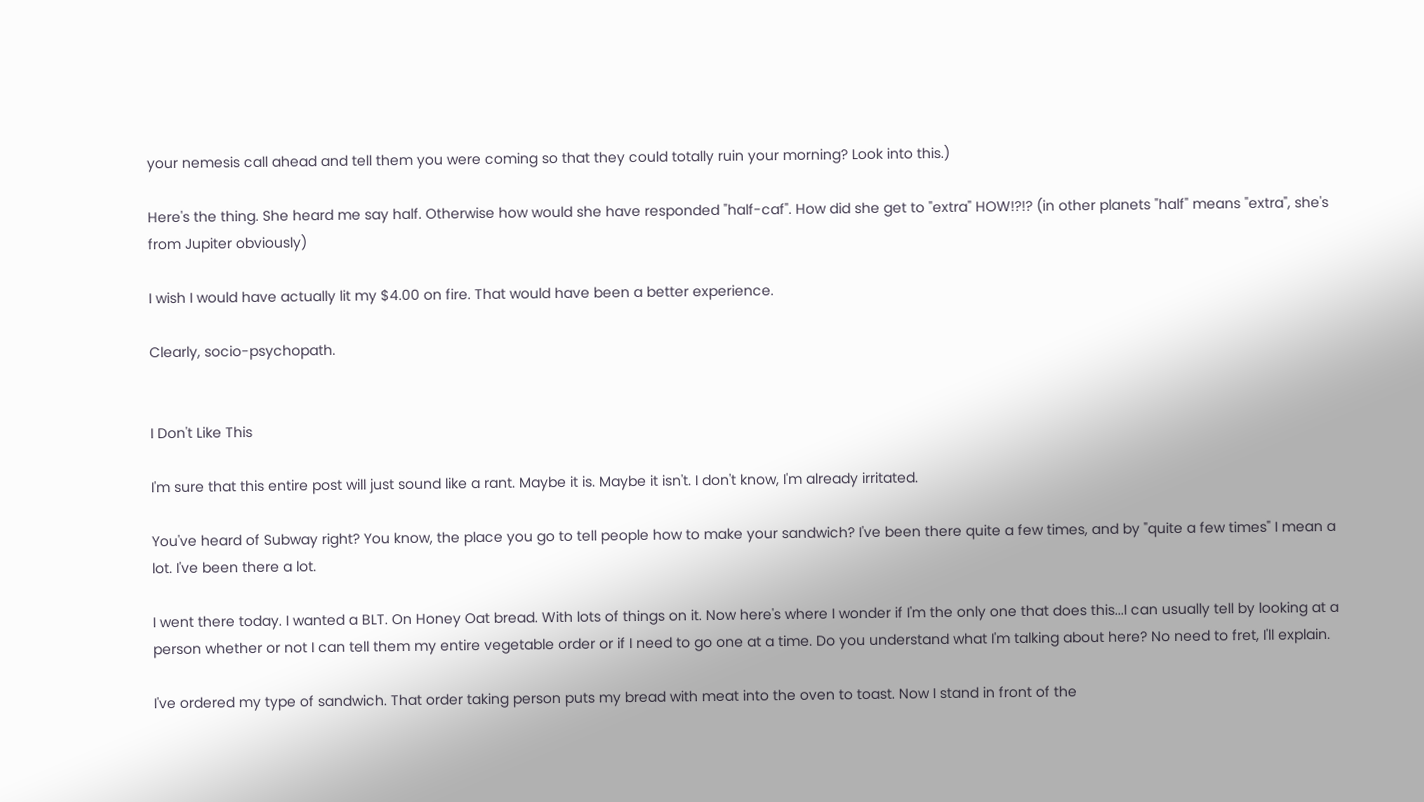your nemesis call ahead and tell them you were coming so that they could totally ruin your morning? Look into this.)

Here's the thing. She heard me say half. Otherwise how would she have responded "half-caf". How did she get to "extra" HOW!?!? (in other planets "half" means "extra", she's from Jupiter obviously)

I wish I would have actually lit my $4.00 on fire. That would have been a better experience.

Clearly, socio-psychopath.


I Don't Like This

I'm sure that this entire post will just sound like a rant. Maybe it is. Maybe it isn't. I don't know, I'm already irritated.

You've heard of Subway right? You know, the place you go to tell people how to make your sandwich? I've been there quite a few times, and by "quite a few times" I mean a lot. I've been there a lot.

I went there today. I wanted a BLT. On Honey Oat bread. With lots of things on it. Now here's where I wonder if I'm the only one that does this...I can usually tell by looking at a person whether or not I can tell them my entire vegetable order or if I need to go one at a time. Do you understand what I'm talking about here? No need to fret, I'll explain.

I've ordered my type of sandwich. That order taking person puts my bread with meat into the oven to toast. Now I stand in front of the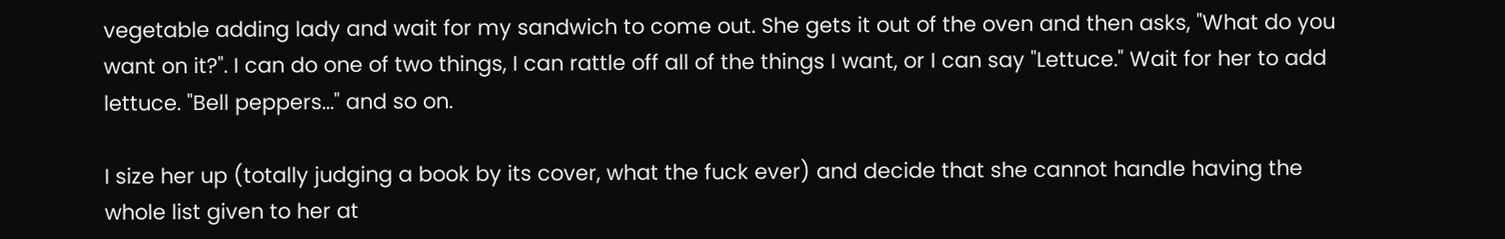vegetable adding lady and wait for my sandwich to come out. She gets it out of the oven and then asks, "What do you want on it?". I can do one of two things, I can rattle off all of the things I want, or I can say "Lettuce." Wait for her to add lettuce. "Bell peppers..." and so on.

I size her up (totally judging a book by its cover, what the fuck ever) and decide that she cannot handle having the whole list given to her at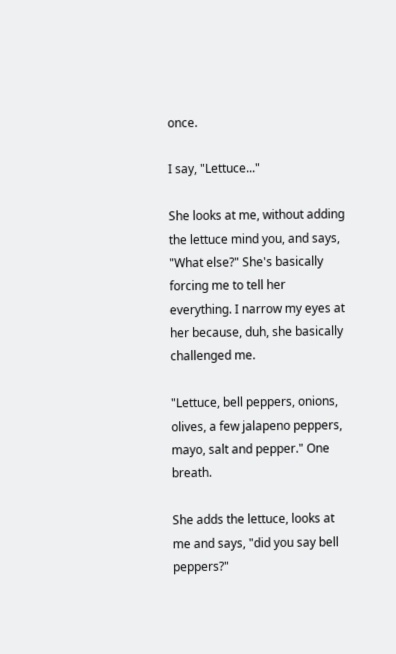once.

I say, "Lettuce..."

She looks at me, without adding the lettuce mind you, and says, "What else?" She's basically forcing me to tell her everything. I narrow my eyes at her because, duh, she basically challenged me.

"Lettuce, bell peppers, onions, olives, a few jalapeno peppers, mayo, salt and pepper." One breath.

She adds the lettuce, looks at me and says, "did you say bell peppers?"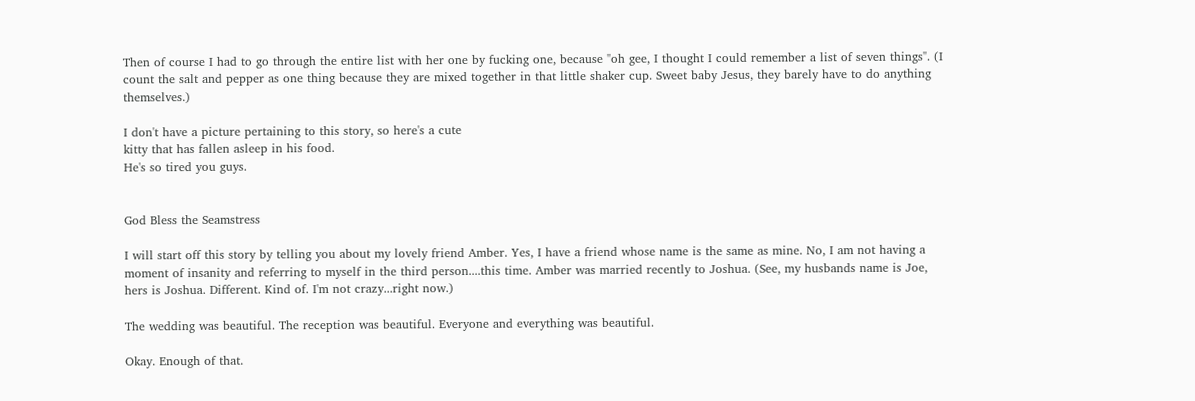Then of course I had to go through the entire list with her one by fucking one, because "oh gee, I thought I could remember a list of seven things". (I count the salt and pepper as one thing because they are mixed together in that little shaker cup. Sweet baby Jesus, they barely have to do anything themselves.)

I don't have a picture pertaining to this story, so here's a cute
kitty that has fallen asleep in his food.
He's so tired you guys.


God Bless the Seamstress

I will start off this story by telling you about my lovely friend Amber. Yes, I have a friend whose name is the same as mine. No, I am not having a moment of insanity and referring to myself in the third person....this time. Amber was married recently to Joshua. (See, my husbands name is Joe, hers is Joshua. Different. Kind of. I'm not crazy...right now.)

The wedding was beautiful. The reception was beautiful. Everyone and everything was beautiful.

Okay. Enough of that.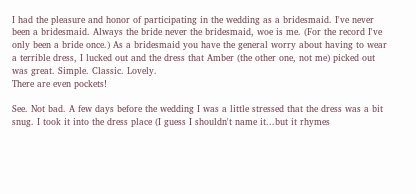I had the pleasure and honor of participating in the wedding as a bridesmaid. I've never been a bridesmaid. Always the bride never the bridesmaid, woe is me. (For the record I've only been a bride once.) As a bridesmaid you have the general worry about having to wear a terrible dress, I lucked out and the dress that Amber (the other one, not me) picked out was great. Simple. Classic. Lovely.
There are even pockets!

See. Not bad. A few days before the wedding I was a little stressed that the dress was a bit snug. I took it into the dress place (I guess I shouldn't name it...but it rhymes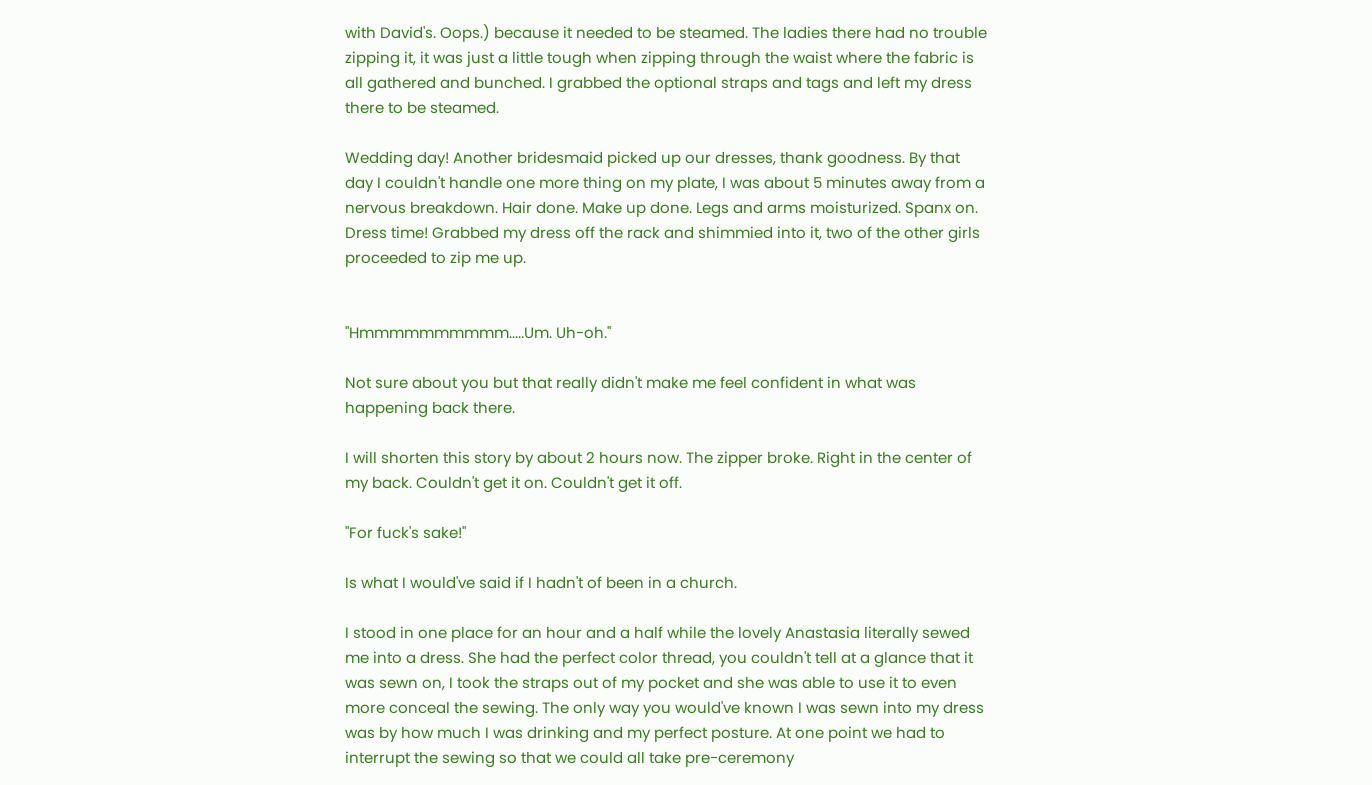with David's. Oops.) because it needed to be steamed. The ladies there had no trouble zipping it, it was just a little tough when zipping through the waist where the fabric is all gathered and bunched. I grabbed the optional straps and tags and left my dress there to be steamed.

Wedding day! Another bridesmaid picked up our dresses, thank goodness. By that day I couldn't handle one more thing on my plate, I was about 5 minutes away from a nervous breakdown. Hair done. Make up done. Legs and arms moisturized. Spanx on. Dress time! Grabbed my dress off the rack and shimmied into it, two of the other girls proceeded to zip me up.


"Hmmmmmmmmmm.....Um. Uh-oh."

Not sure about you but that really didn't make me feel confident in what was happening back there.

I will shorten this story by about 2 hours now. The zipper broke. Right in the center of my back. Couldn't get it on. Couldn't get it off.

"For fuck's sake!"

Is what I would've said if I hadn't of been in a church.

I stood in one place for an hour and a half while the lovely Anastasia literally sewed me into a dress. She had the perfect color thread, you couldn't tell at a glance that it was sewn on, I took the straps out of my pocket and she was able to use it to even more conceal the sewing. The only way you would've known I was sewn into my dress was by how much I was drinking and my perfect posture. At one point we had to interrupt the sewing so that we could all take pre-ceremony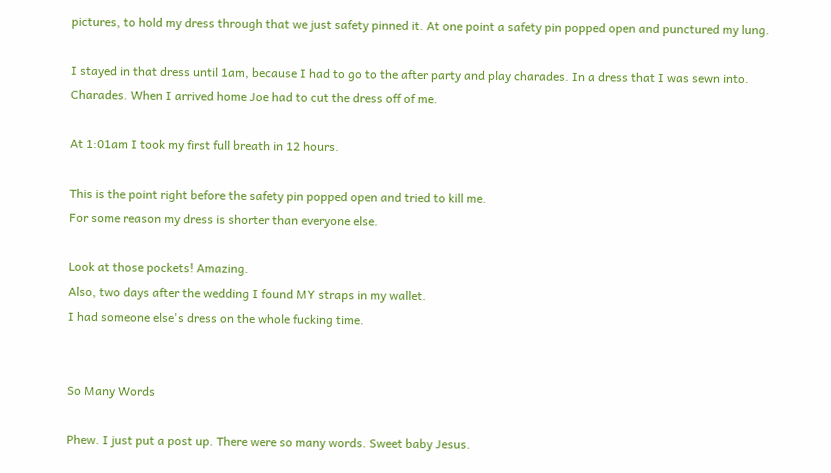pictures, to hold my dress through that we just safety pinned it. At one point a safety pin popped open and punctured my lung.

I stayed in that dress until 1am, because I had to go to the after party and play charades. In a dress that I was sewn into. Charades. When I arrived home Joe had to cut the dress off of me.

At 1:01am I took my first full breath in 12 hours.

This is the point right before the safety pin popped open and tried to kill me.
For some reason my dress is shorter than everyone else.

Look at those pockets! Amazing.
Also, two days after the wedding I found MY straps in my wallet.
I had someone else's dress on the whole fucking time.


So Many Words

Phew. I just put a post up. There were so many words. Sweet baby Jesus.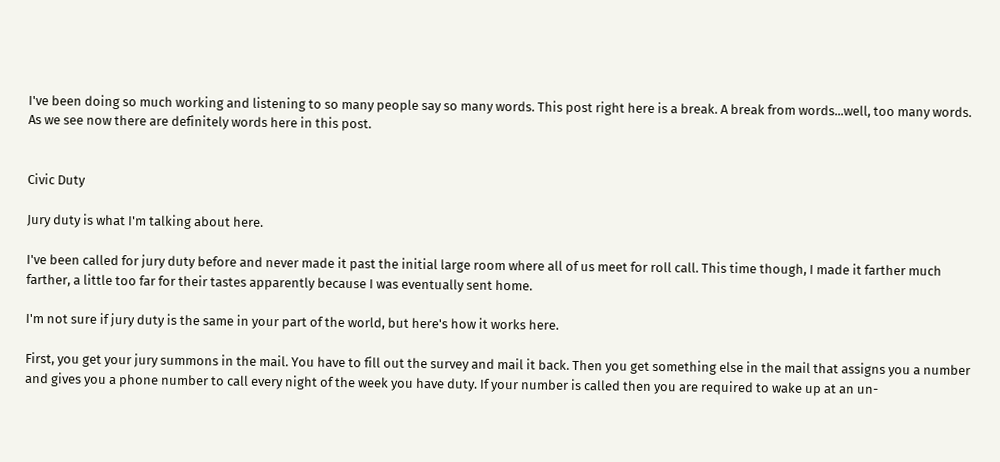I've been doing so much working and listening to so many people say so many words. This post right here is a break. A break from words...well, too many words. As we see now there are definitely words here in this post.


Civic Duty

Jury duty is what I'm talking about here.

I've been called for jury duty before and never made it past the initial large room where all of us meet for roll call. This time though, I made it farther much farther, a little too far for their tastes apparently because I was eventually sent home.

I'm not sure if jury duty is the same in your part of the world, but here's how it works here.

First, you get your jury summons in the mail. You have to fill out the survey and mail it back. Then you get something else in the mail that assigns you a number and gives you a phone number to call every night of the week you have duty. If your number is called then you are required to wake up at an un-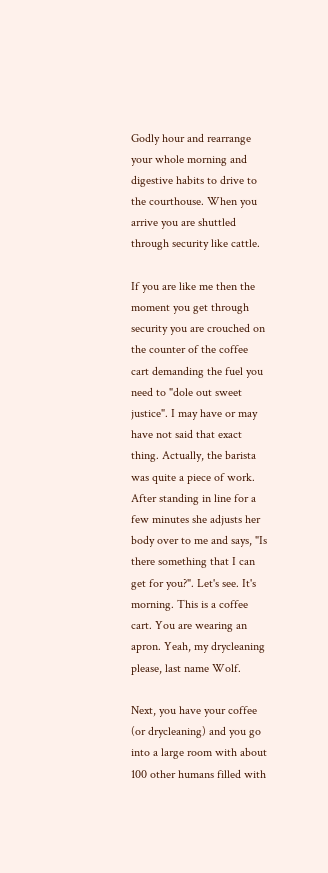Godly hour and rearrange your whole morning and digestive habits to drive to the courthouse. When you arrive you are shuttled through security like cattle.

If you are like me then the moment you get through security you are crouched on the counter of the coffee cart demanding the fuel you need to "dole out sweet justice". I may have or may have not said that exact thing. Actually, the barista was quite a piece of work. After standing in line for a few minutes she adjusts her body over to me and says, "Is there something that I can get for you?". Let's see. It's morning. This is a coffee cart. You are wearing an apron. Yeah, my drycleaning please, last name Wolf.

Next, you have your coffee (or drycleaning) and you go into a large room with about 100 other humans filled with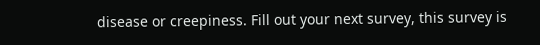disease or creepiness. Fill out your next survey, this survey is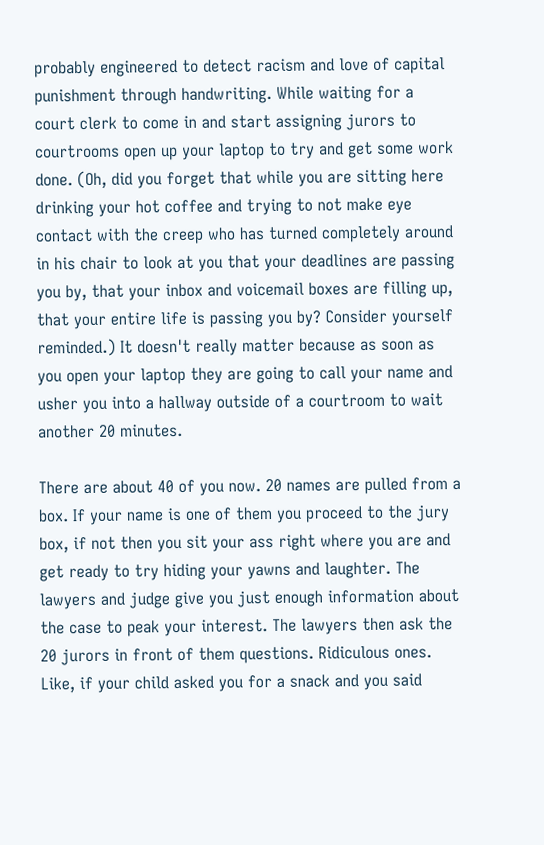probably engineered to detect racism and love of capital punishment through handwriting. While waiting for a court clerk to come in and start assigning jurors to courtrooms open up your laptop to try and get some work done. (Oh, did you forget that while you are sitting here drinking your hot coffee and trying to not make eye contact with the creep who has turned completely around in his chair to look at you that your deadlines are passing you by, that your inbox and voicemail boxes are filling up, that your entire life is passing you by? Consider yourself reminded.) It doesn't really matter because as soon as you open your laptop they are going to call your name and usher you into a hallway outside of a courtroom to wait another 20 minutes.

There are about 40 of you now. 20 names are pulled from a box. If your name is one of them you proceed to the jury box, if not then you sit your ass right where you are and get ready to try hiding your yawns and laughter. The lawyers and judge give you just enough information about the case to peak your interest. The lawyers then ask the 20 jurors in front of them questions. Ridiculous ones. Like, if your child asked you for a snack and you said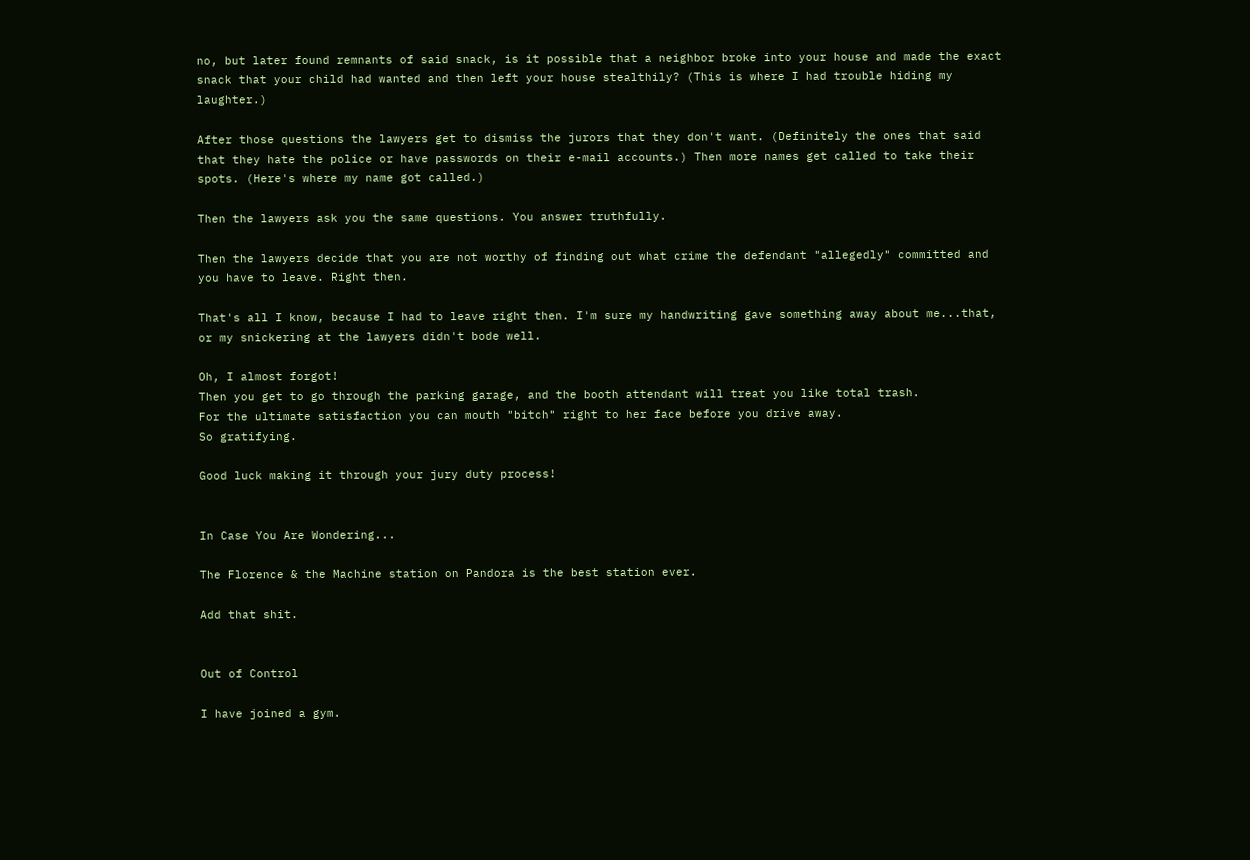no, but later found remnants of said snack, is it possible that a neighbor broke into your house and made the exact snack that your child had wanted and then left your house stealthily? (This is where I had trouble hiding my laughter.)

After those questions the lawyers get to dismiss the jurors that they don't want. (Definitely the ones that said that they hate the police or have passwords on their e-mail accounts.) Then more names get called to take their spots. (Here's where my name got called.)

Then the lawyers ask you the same questions. You answer truthfully.

Then the lawyers decide that you are not worthy of finding out what crime the defendant "allegedly" committed and you have to leave. Right then.

That's all I know, because I had to leave right then. I'm sure my handwriting gave something away about me...that, or my snickering at the lawyers didn't bode well.

Oh, I almost forgot!
Then you get to go through the parking garage, and the booth attendant will treat you like total trash.
For the ultimate satisfaction you can mouth "bitch" right to her face before you drive away.
So gratifying.

Good luck making it through your jury duty process!


In Case You Are Wondering...

The Florence & the Machine station on Pandora is the best station ever.

Add that shit.


Out of Control

I have joined a gym.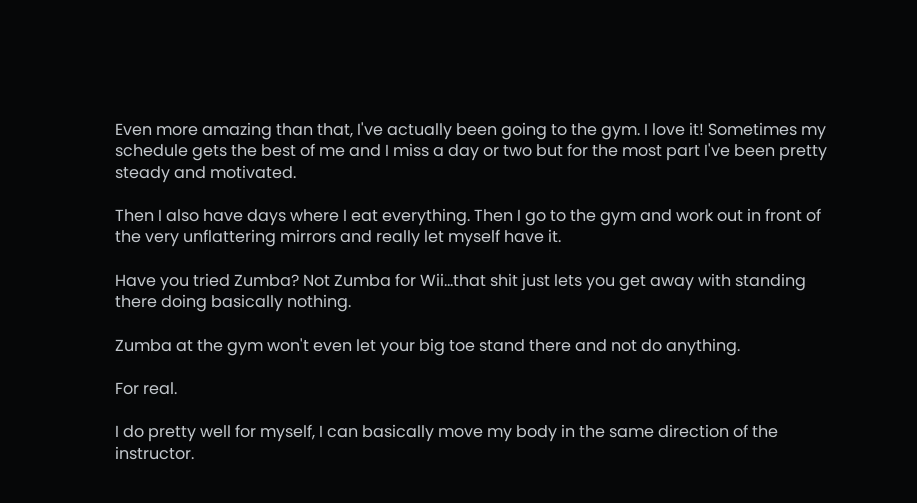Even more amazing than that, I've actually been going to the gym. I love it! Sometimes my schedule gets the best of me and I miss a day or two but for the most part I've been pretty steady and motivated.

Then I also have days where I eat everything. Then I go to the gym and work out in front of the very unflattering mirrors and really let myself have it.

Have you tried Zumba? Not Zumba for Wii...that shit just lets you get away with standing there doing basically nothing.

Zumba at the gym won't even let your big toe stand there and not do anything.

For real.

I do pretty well for myself, I can basically move my body in the same direction of the instructor.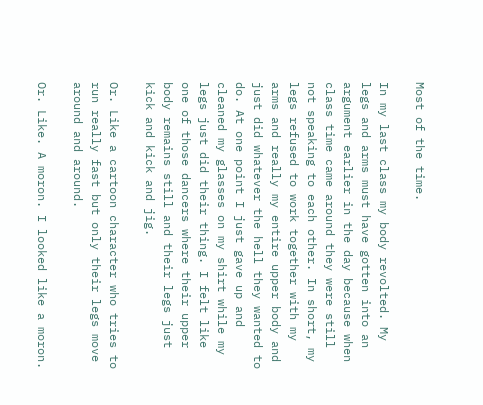Most of the time.

In my last class my body revolted. My legs and arms must have gotten into an argument earlier in the day because when class time came around they were still not speaking to each other. In short, my legs refused to work together with my arms and really my entire upper body and just did whatever the hell they wanted to do. At one point I just gave up and cleaned my glasses on my shirt while my legs just did their thing. I felt like one of those dancers where their upper body remains still and their legs just kick and kick and jig.

Or. Like a cartoon character who tries to run really fast but only their legs move around and around.

Or. Like. A moron. I looked like a moron.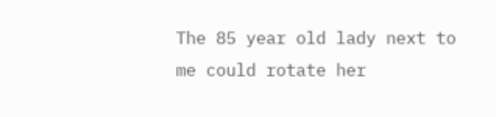The 85 year old lady next to me could rotate her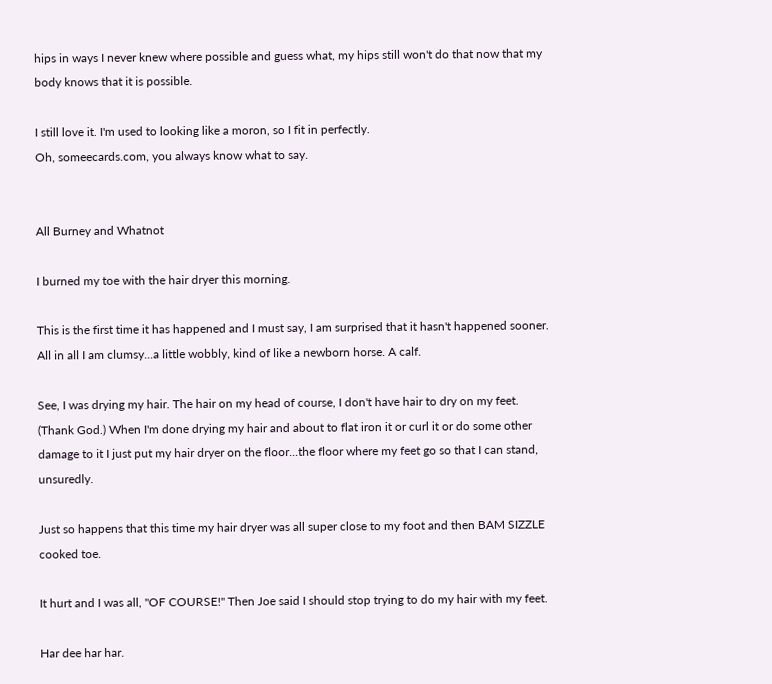hips in ways I never knew where possible and guess what, my hips still won't do that now that my body knows that it is possible.

I still love it. I'm used to looking like a moron, so I fit in perfectly.
Oh, someecards.com, you always know what to say.


All Burney and Whatnot

I burned my toe with the hair dryer this morning.

This is the first time it has happened and I must say, I am surprised that it hasn't happened sooner. All in all I am clumsy...a little wobbly, kind of like a newborn horse. A calf.

See, I was drying my hair. The hair on my head of course, I don't have hair to dry on my feet. (Thank God.) When I'm done drying my hair and about to flat iron it or curl it or do some other damage to it I just put my hair dryer on the floor...the floor where my feet go so that I can stand, unsuredly.

Just so happens that this time my hair dryer was all super close to my foot and then BAM SIZZLE cooked toe.

It hurt and I was all, "OF COURSE!" Then Joe said I should stop trying to do my hair with my feet.

Har dee har har.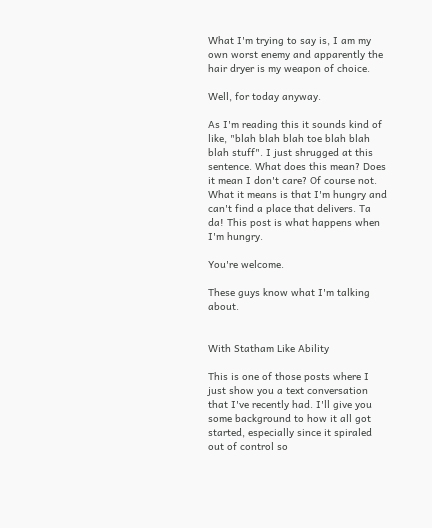What I'm trying to say is, I am my own worst enemy and apparently the hair dryer is my weapon of choice.

Well, for today anyway.

As I'm reading this it sounds kind of like, "blah blah blah toe blah blah blah stuff". I just shrugged at this sentence. What does this mean? Does it mean I don't care? Of course not. What it means is that I'm hungry and can't find a place that delivers. Ta da! This post is what happens when I'm hungry.

You're welcome.

These guys know what I'm talking about.


With Statham Like Ability

This is one of those posts where I just show you a text conversation that I've recently had. I'll give you some background to how it all got started, especially since it spiraled out of control so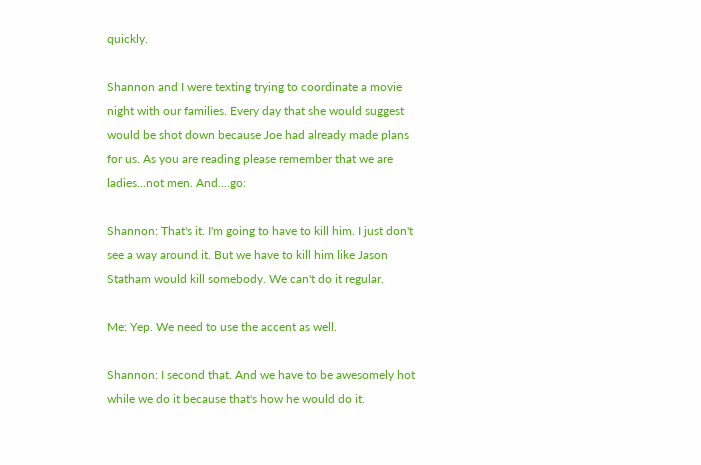quickly.

Shannon and I were texting trying to coordinate a movie night with our families. Every day that she would suggest would be shot down because Joe had already made plans for us. As you are reading please remember that we are ladies...not men. And....go:

Shannon: That's it. I'm going to have to kill him. I just don't see a way around it. But we have to kill him like Jason Statham would kill somebody. We can't do it regular.

Me: Yep. We need to use the accent as well.

Shannon: I second that. And we have to be awesomely hot while we do it because that's how he would do it.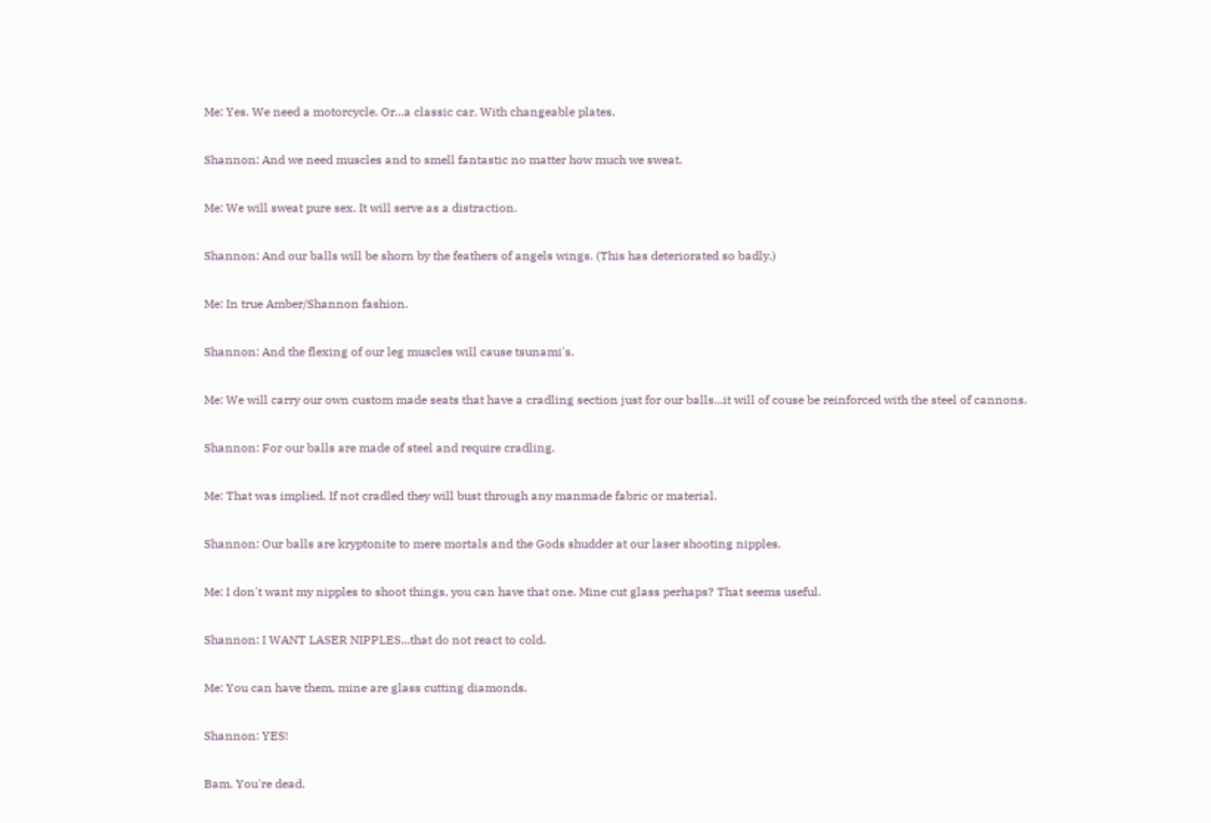Me: Yes. We need a motorcycle. Or...a classic car. With changeable plates.

Shannon: And we need muscles and to smell fantastic no matter how much we sweat.

Me: We will sweat pure sex. It will serve as a distraction.

Shannon: And our balls will be shorn by the feathers of angels wings. (This has deteriorated so badly.)

Me: In true Amber/Shannon fashion.

Shannon: And the flexing of our leg muscles will cause tsunami's.

Me: We will carry our own custom made seats that have a cradling section just for our balls...it will of couse be reinforced with the steel of cannons.

Shannon: For our balls are made of steel and require cradling.

Me: That was implied. If not cradled they will bust through any manmade fabric or material.

Shannon: Our balls are kryptonite to mere mortals and the Gods shudder at our laser shooting nipples.

Me: I don't want my nipples to shoot things, you can have that one. Mine cut glass perhaps? That seems useful.

Shannon: I WANT LASER NIPPLES...that do not react to cold.

Me: You can have them, mine are glass cutting diamonds.

Shannon: YES!

Bam. You're dead.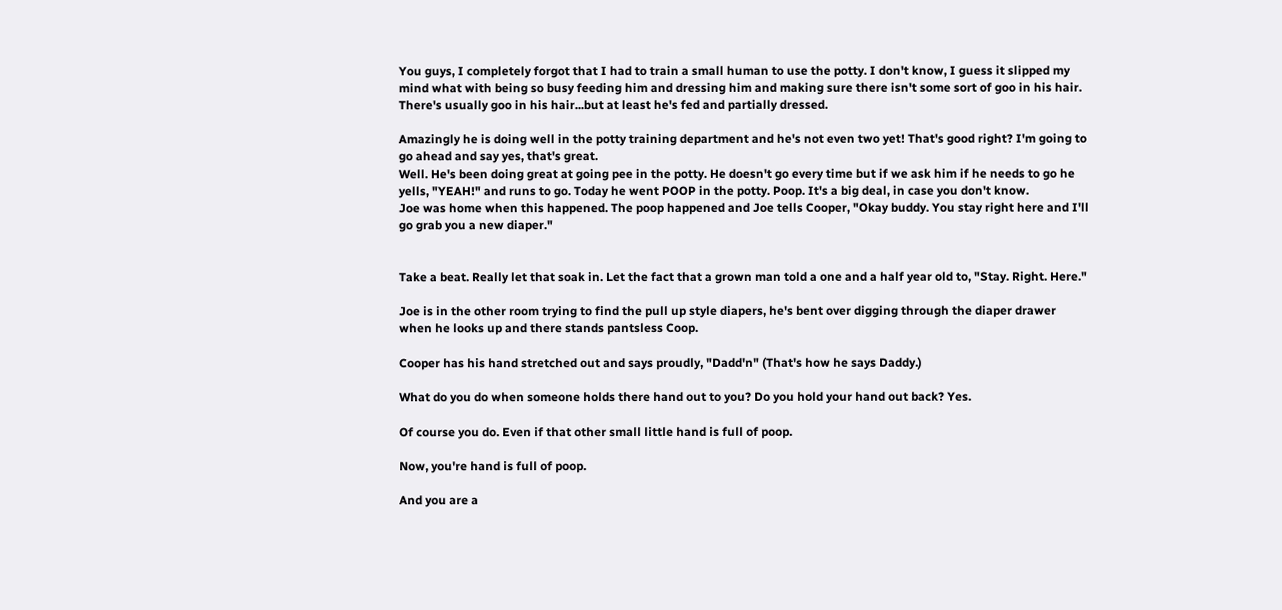You guys, I completely forgot that I had to train a small human to use the potty. I don't know, I guess it slipped my mind what with being so busy feeding him and dressing him and making sure there isn't some sort of goo in his hair. There's usually goo in his hair...but at least he's fed and partially dressed.

Amazingly he is doing well in the potty training department and he's not even two yet! That's good right? I'm going to go ahead and say yes, that's great.
Well. He's been doing great at going pee in the potty. He doesn't go every time but if we ask him if he needs to go he yells, "YEAH!" and runs to go. Today he went POOP in the potty. Poop. It's a big deal, in case you don't know.
Joe was home when this happened. The poop happened and Joe tells Cooper, "Okay buddy. You stay right here and I'll go grab you a new diaper."


Take a beat. Really let that soak in. Let the fact that a grown man told a one and a half year old to, "Stay. Right. Here."

Joe is in the other room trying to find the pull up style diapers, he's bent over digging through the diaper drawer when he looks up and there stands pantsless Coop.

Cooper has his hand stretched out and says proudly, "Dadd'n" (That's how he says Daddy.)

What do you do when someone holds there hand out to you? Do you hold your hand out back? Yes.

Of course you do. Even if that other small little hand is full of poop.

Now, you're hand is full of poop.

And you are a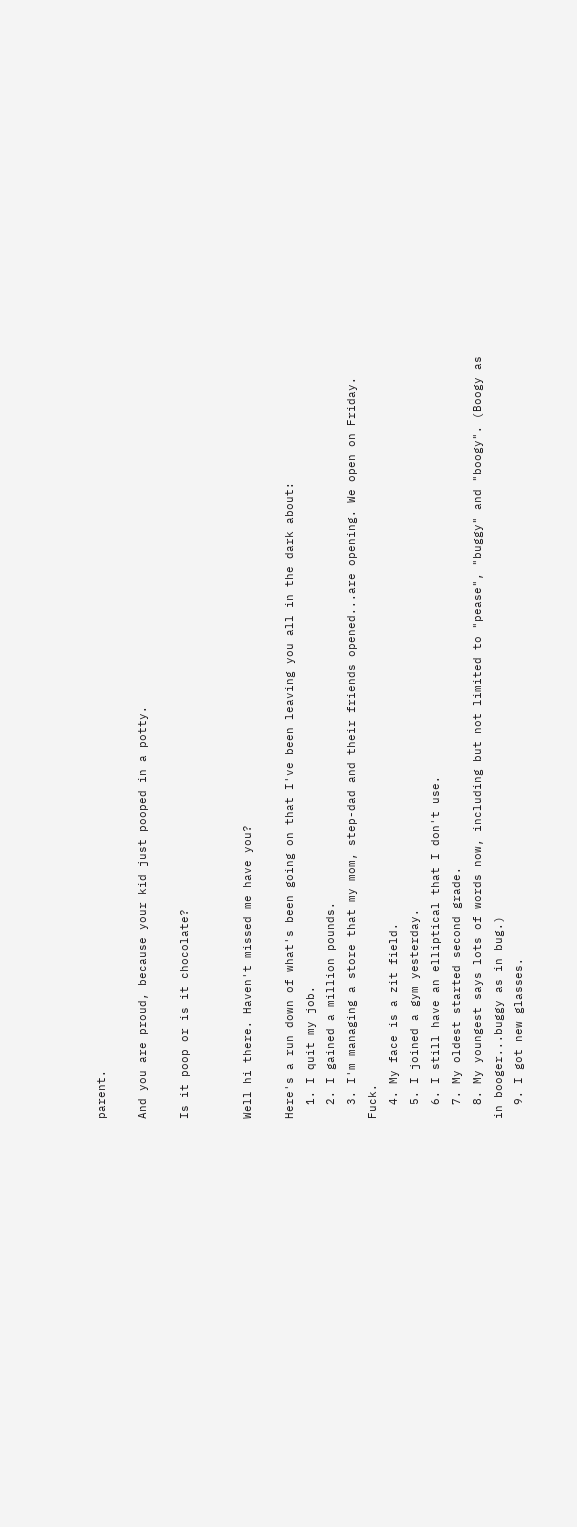parent.

And you are proud, because your kid just pooped in a potty.

Is it poop or is it chocolate?


Well hi there. Haven't missed me have you?

Here's a run down of what's been going on that I've been leaving you all in the dark about:
  1. I quit my job.
  2. I gained a million pounds.
  3. I'm managing a store that my mom, step-dad and their friends opened...are opening. We open on Friday. Fuck.
  4. My face is a zit field.
  5. I joined a gym yesterday.
  6. I still have an elliptical that I don't use.
  7. My oldest started second grade.
  8. My youngest says lots of words now, including but not limited to "pease", "buggy" and "boogy". (Boogy as in booger...buggy as in bug.)
  9. I got new glasses.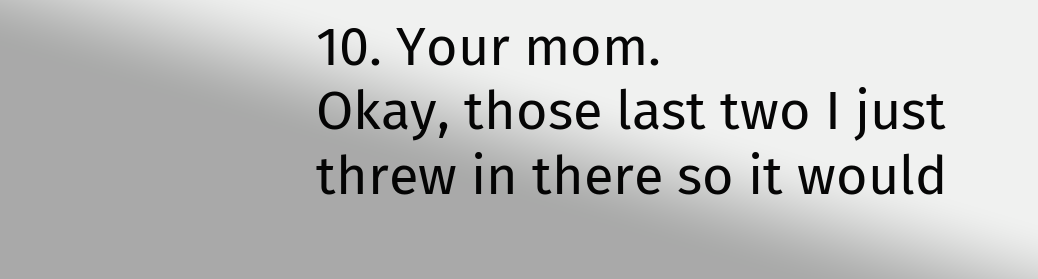10. Your mom.
Okay, those last two I just threw in there so it would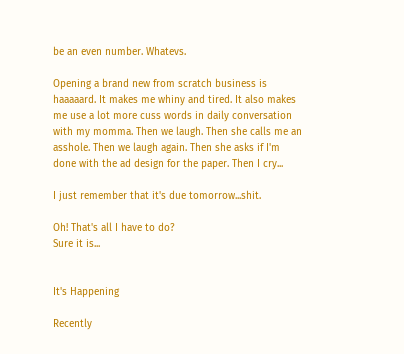be an even number. Whatevs.

Opening a brand new from scratch business is haaaaard. It makes me whiny and tired. It also makes me use a lot more cuss words in daily conversation with my momma. Then we laugh. Then she calls me an asshole. Then we laugh again. Then she asks if I'm done with the ad design for the paper. Then I cry...

I just remember that it's due tomorrow...shit.

Oh! That's all I have to do?
Sure it is...


It's Happening

Recently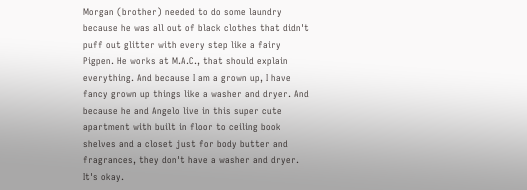Morgan (brother) needed to do some laundry because he was all out of black clothes that didn't puff out glitter with every step like a fairy Pigpen. He works at M.A.C., that should explain everything. And because I am a grown up, I have fancy grown up things like a washer and dryer. And because he and Angelo live in this super cute apartment with built in floor to ceiling book shelves and a closet just for body butter and fragrances, they don't have a washer and dryer. It's okay.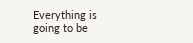Everything is going to be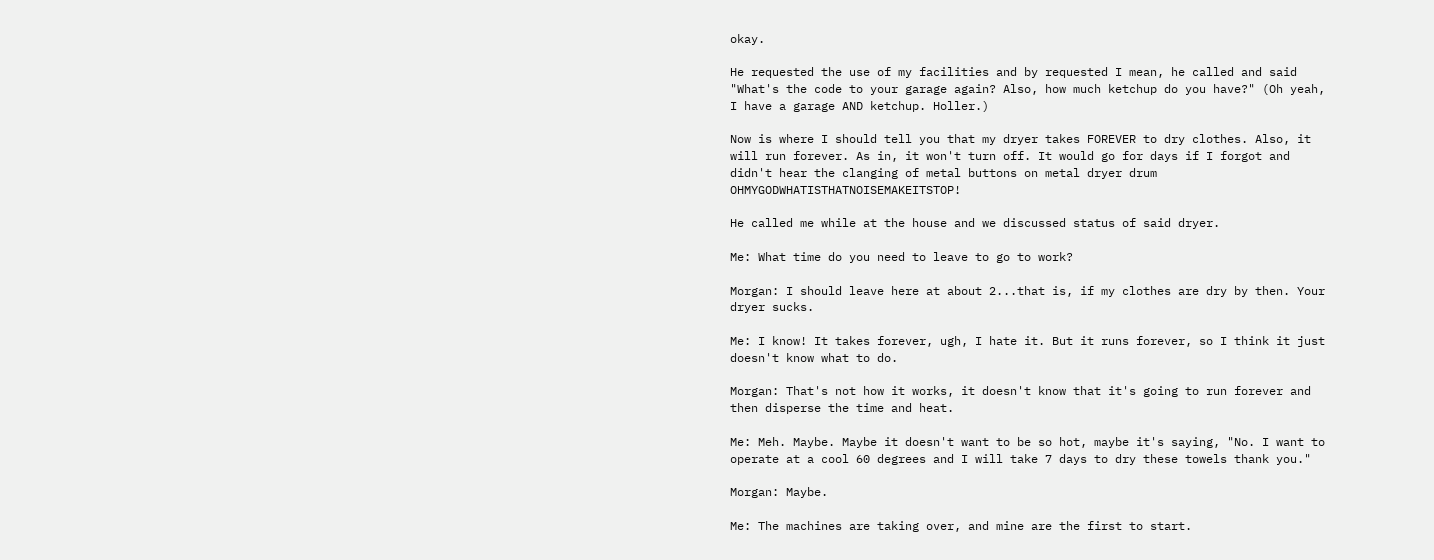okay.

He requested the use of my facilities and by requested I mean, he called and said "What's the code to your garage again? Also, how much ketchup do you have?" (Oh yeah, I have a garage AND ketchup. Holler.)

Now is where I should tell you that my dryer takes FOREVER to dry clothes. Also, it will run forever. As in, it won't turn off. It would go for days if I forgot and didn't hear the clanging of metal buttons on metal dryer drum OHMYGODWHATISTHATNOISEMAKEITSTOP!

He called me while at the house and we discussed status of said dryer.

Me: What time do you need to leave to go to work?

Morgan: I should leave here at about 2...that is, if my clothes are dry by then. Your dryer sucks.

Me: I know! It takes forever, ugh, I hate it. But it runs forever, so I think it just doesn't know what to do.

Morgan: That's not how it works, it doesn't know that it's going to run forever and then disperse the time and heat.

Me: Meh. Maybe. Maybe it doesn't want to be so hot, maybe it's saying, "No. I want to operate at a cool 60 degrees and I will take 7 days to dry these towels thank you."

Morgan: Maybe.

Me: The machines are taking over, and mine are the first to start.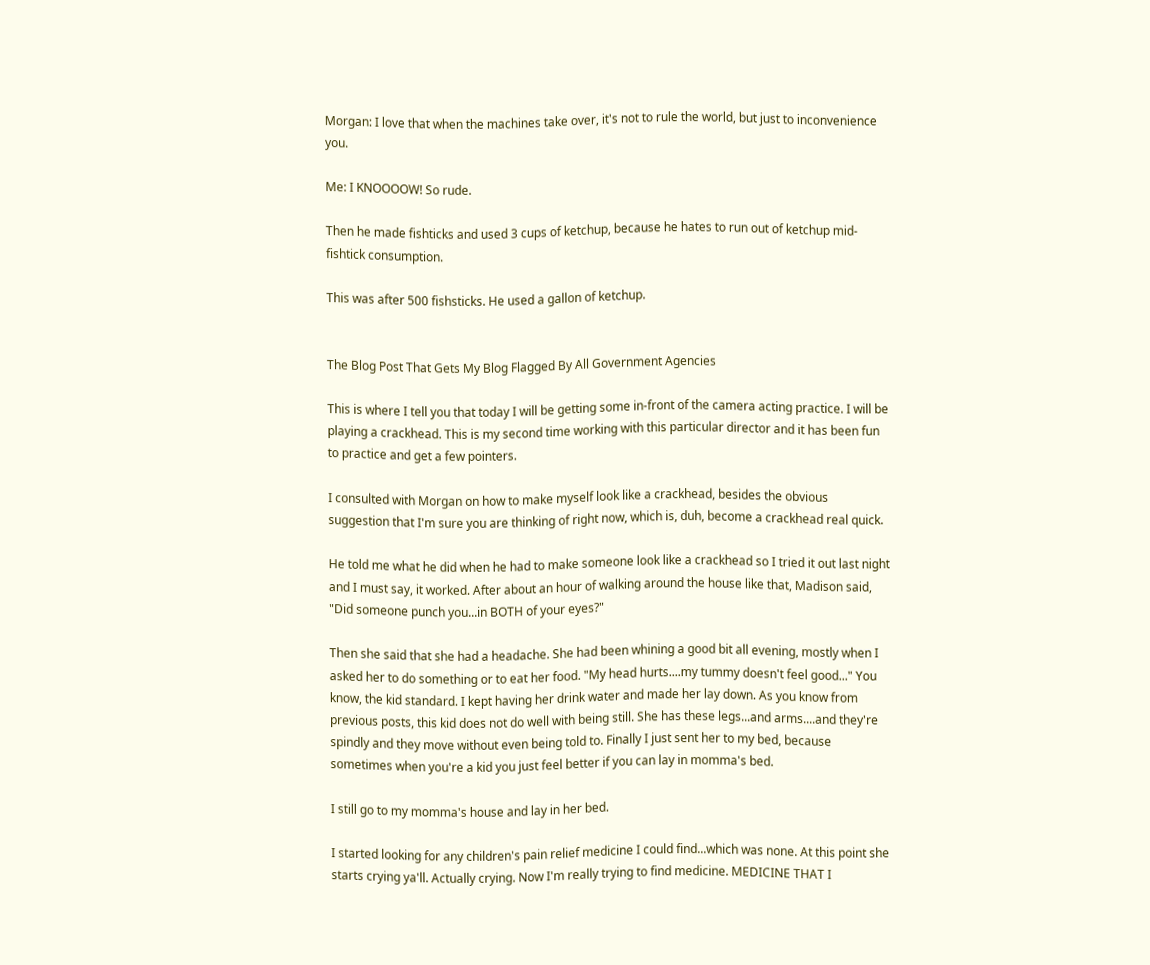Morgan: I love that when the machines take over, it's not to rule the world, but just to inconvenience you.

Me: I KNOOOOW! So rude.

Then he made fishticks and used 3 cups of ketchup, because he hates to run out of ketchup mid-fishtick consumption.

This was after 500 fishsticks. He used a gallon of ketchup.


The Blog Post That Gets My Blog Flagged By All Government Agencies

This is where I tell you that today I will be getting some in-front of the camera acting practice. I will be playing a crackhead. This is my second time working with this particular director and it has been fun to practice and get a few pointers.

I consulted with Morgan on how to make myself look like a crackhead, besides the obvious suggestion that I'm sure you are thinking of right now, which is, duh, become a crackhead real quick.

He told me what he did when he had to make someone look like a crackhead so I tried it out last night and I must say, it worked. After about an hour of walking around the house like that, Madison said, "Did someone punch you...in BOTH of your eyes?"

Then she said that she had a headache. She had been whining a good bit all evening, mostly when I asked her to do something or to eat her food. "My head hurts....my tummy doesn't feel good..." You know, the kid standard. I kept having her drink water and made her lay down. As you know from previous posts, this kid does not do well with being still. She has these legs...and arms....and they're spindly and they move without even being told to. Finally I just sent her to my bed, because sometimes when you're a kid you just feel better if you can lay in momma's bed.

I still go to my momma's house and lay in her bed.

I started looking for any children's pain relief medicine I could find...which was none. At this point she starts crying ya'll. Actually crying. Now I'm really trying to find medicine. MEDICINE THAT I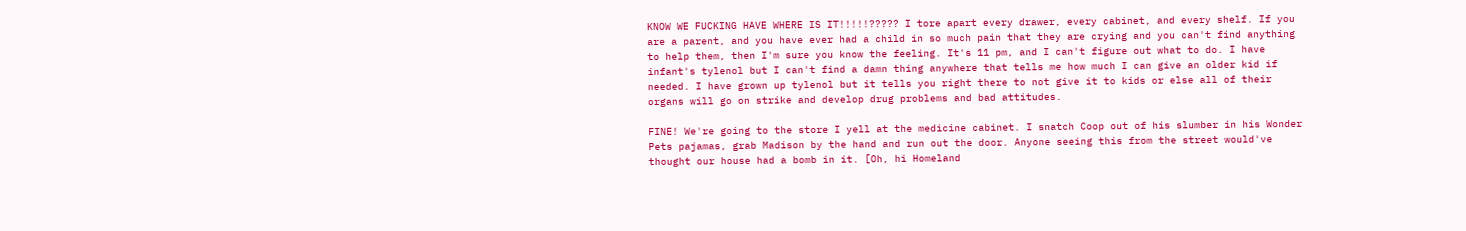KNOW WE FUCKING HAVE WHERE IS IT!!!!!????? I tore apart every drawer, every cabinet, and every shelf. If you are a parent, and you have ever had a child in so much pain that they are crying and you can't find anything to help them, then I'm sure you know the feeling. It's 11 pm, and I can't figure out what to do. I have infant's tylenol but I can't find a damn thing anywhere that tells me how much I can give an older kid if needed. I have grown up tylenol but it tells you right there to not give it to kids or else all of their organs will go on strike and develop drug problems and bad attitudes.

FINE! We're going to the store I yell at the medicine cabinet. I snatch Coop out of his slumber in his Wonder Pets pajamas, grab Madison by the hand and run out the door. Anyone seeing this from the street would've thought our house had a bomb in it. [Oh, hi Homeland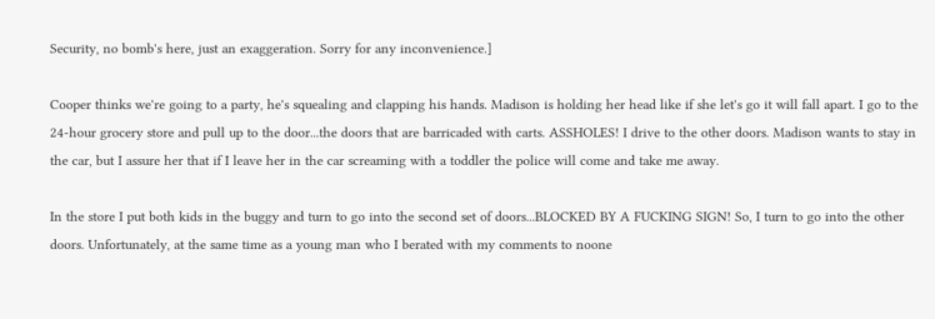Security, no bomb's here, just an exaggeration. Sorry for any inconvenience.]

Cooper thinks we're going to a party, he's squealing and clapping his hands. Madison is holding her head like if she let's go it will fall apart. I go to the 24-hour grocery store and pull up to the door...the doors that are barricaded with carts. ASSHOLES! I drive to the other doors. Madison wants to stay in the car, but I assure her that if I leave her in the car screaming with a toddler the police will come and take me away.

In the store I put both kids in the buggy and turn to go into the second set of doors...BLOCKED BY A FUCKING SIGN! So, I turn to go into the other doors. Unfortunately, at the same time as a young man who I berated with my comments to noone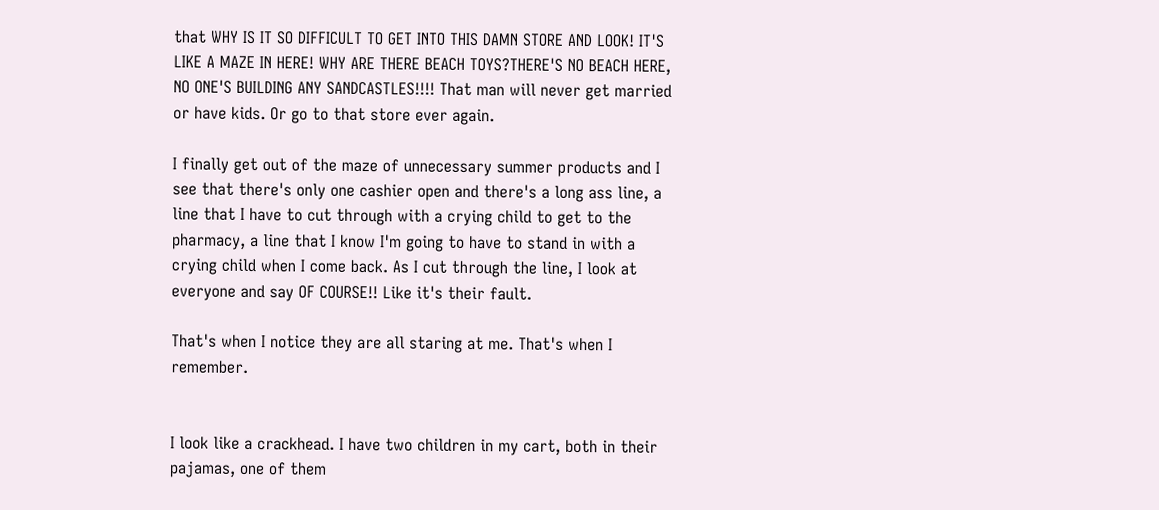that WHY IS IT SO DIFFICULT TO GET INTO THIS DAMN STORE AND LOOK! IT'S LIKE A MAZE IN HERE! WHY ARE THERE BEACH TOYS?THERE'S NO BEACH HERE, NO ONE'S BUILDING ANY SANDCASTLES!!!! That man will never get married or have kids. Or go to that store ever again.

I finally get out of the maze of unnecessary summer products and I see that there's only one cashier open and there's a long ass line, a line that I have to cut through with a crying child to get to the pharmacy, a line that I know I'm going to have to stand in with a crying child when I come back. As I cut through the line, I look at everyone and say OF COURSE!! Like it's their fault.

That's when I notice they are all staring at me. That's when I remember.


I look like a crackhead. I have two children in my cart, both in their pajamas, one of them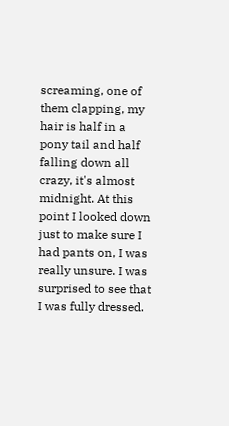screaming, one of them clapping, my hair is half in a pony tail and half falling down all crazy, it's almost midnight. At this point I looked down just to make sure I had pants on, I was really unsure. I was surprised to see that I was fully dressed.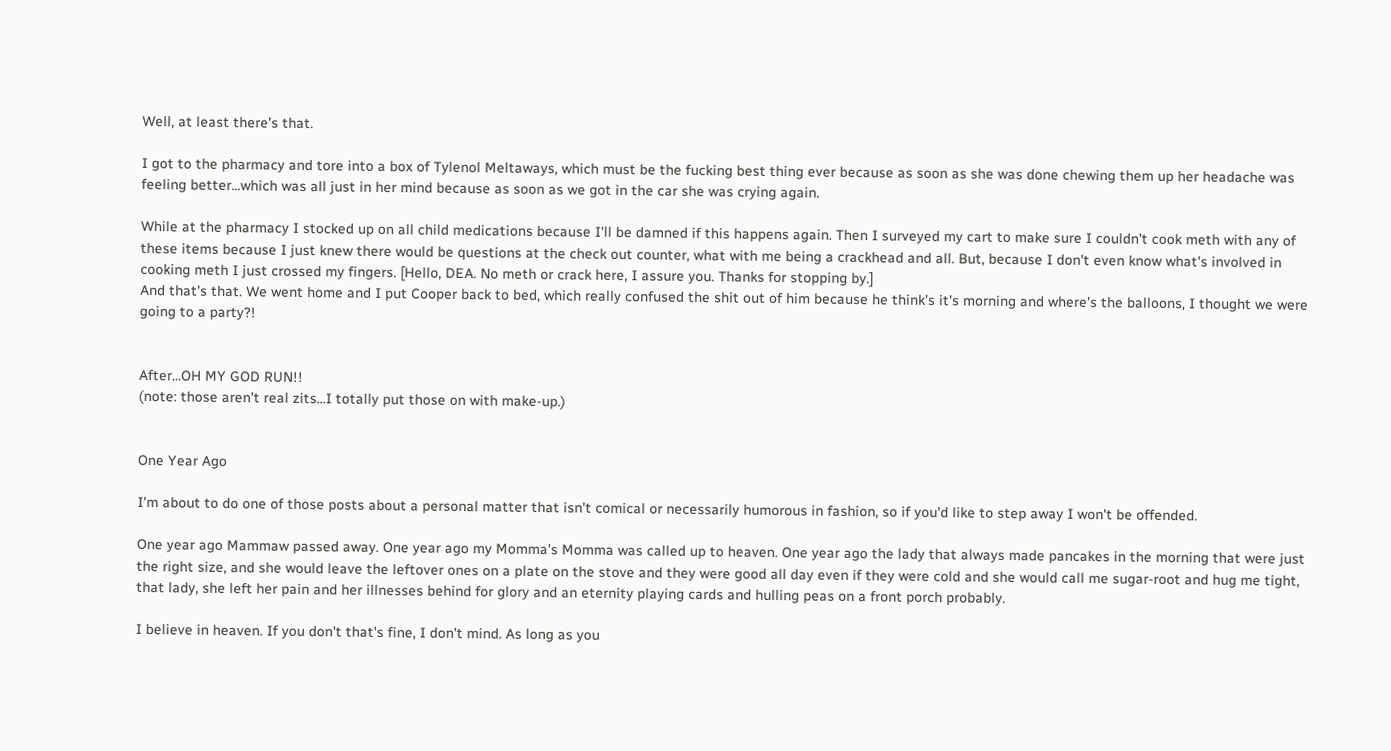Well, at least there's that.

I got to the pharmacy and tore into a box of Tylenol Meltaways, which must be the fucking best thing ever because as soon as she was done chewing them up her headache was feeling better...which was all just in her mind because as soon as we got in the car she was crying again.

While at the pharmacy I stocked up on all child medications because I'll be damned if this happens again. Then I surveyed my cart to make sure I couldn't cook meth with any of these items because I just knew there would be questions at the check out counter, what with me being a crackhead and all. But, because I don't even know what's involved in cooking meth I just crossed my fingers. [Hello, DEA. No meth or crack here, I assure you. Thanks for stopping by.]
And that's that. We went home and I put Cooper back to bed, which really confused the shit out of him because he think's it's morning and where's the balloons, I thought we were going to a party?!


After...OH MY GOD RUN!!
(note: those aren't real zits...I totally put those on with make-up.)


One Year Ago

I'm about to do one of those posts about a personal matter that isn't comical or necessarily humorous in fashion, so if you'd like to step away I won't be offended.

One year ago Mammaw passed away. One year ago my Momma's Momma was called up to heaven. One year ago the lady that always made pancakes in the morning that were just the right size, and she would leave the leftover ones on a plate on the stove and they were good all day even if they were cold and she would call me sugar-root and hug me tight, that lady, she left her pain and her illnesses behind for glory and an eternity playing cards and hulling peas on a front porch probably.

I believe in heaven. If you don't that's fine, I don't mind. As long as you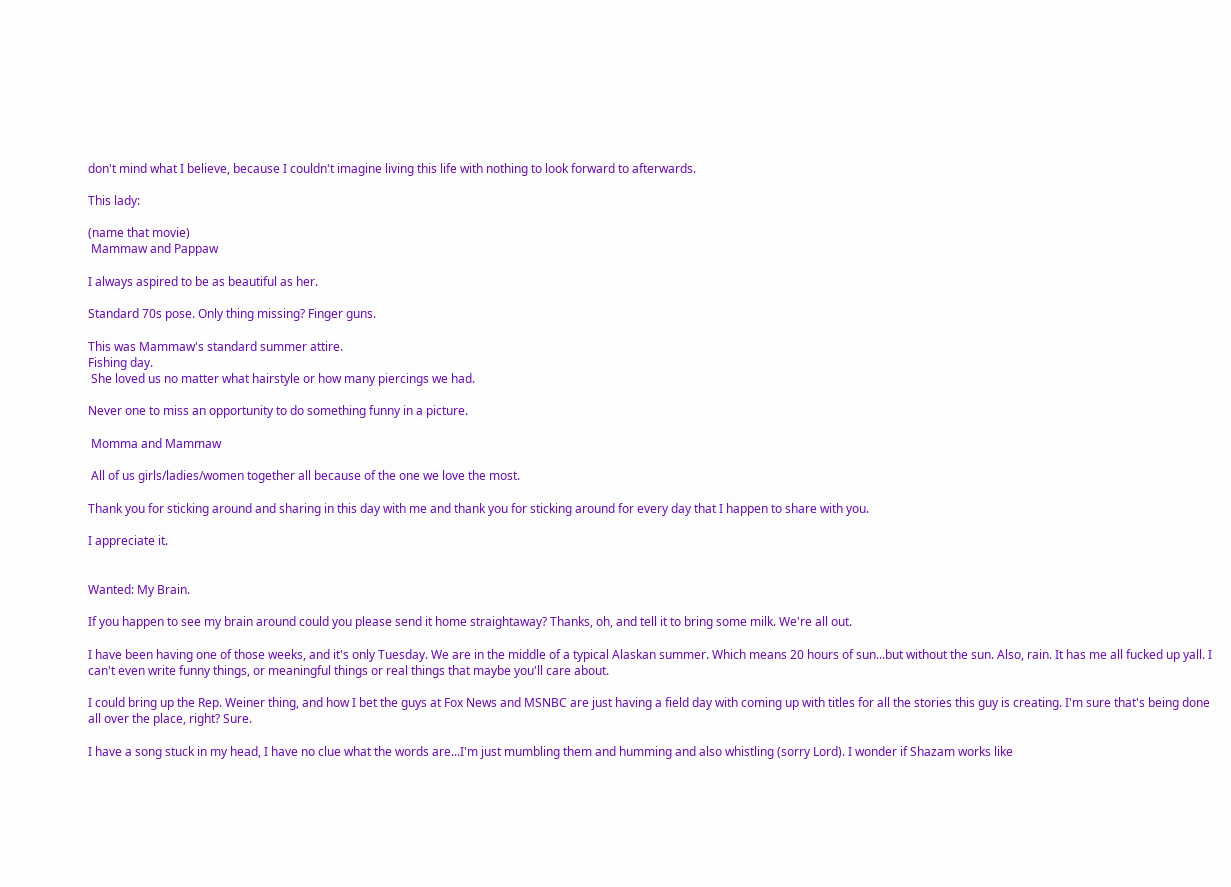don't mind what I believe, because I couldn't imagine living this life with nothing to look forward to afterwards.

This lady:

(name that movie)
 Mammaw and Pappaw

I always aspired to be as beautiful as her.

Standard 70s pose. Only thing missing? Finger guns.

This was Mammaw's standard summer attire.
Fishing day.
 She loved us no matter what hairstyle or how many piercings we had.

Never one to miss an opportunity to do something funny in a picture.

 Momma and Mammaw

 All of us girls/ladies/women together all because of the one we love the most.

Thank you for sticking around and sharing in this day with me and thank you for sticking around for every day that I happen to share with you.

I appreciate it.


Wanted: My Brain.

If you happen to see my brain around could you please send it home straightaway? Thanks, oh, and tell it to bring some milk. We're all out.

I have been having one of those weeks, and it's only Tuesday. We are in the middle of a typical Alaskan summer. Which means 20 hours of sun...but without the sun. Also, rain. It has me all fucked up yall. I can't even write funny things, or meaningful things or real things that maybe you'll care about.

I could bring up the Rep. Weiner thing, and how I bet the guys at Fox News and MSNBC are just having a field day with coming up with titles for all the stories this guy is creating. I'm sure that's being done all over the place, right? Sure.

I have a song stuck in my head, I have no clue what the words are...I'm just mumbling them and humming and also whistling (sorry Lord). I wonder if Shazam works like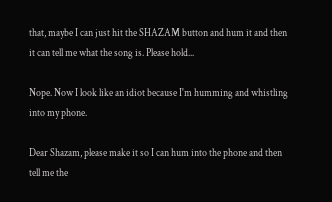that, maybe I can just hit the SHAZAM button and hum it and then it can tell me what the song is. Please hold...

Nope. Now I look like an idiot because I'm humming and whistling into my phone.

Dear Shazam, please make it so I can hum into the phone and then tell me the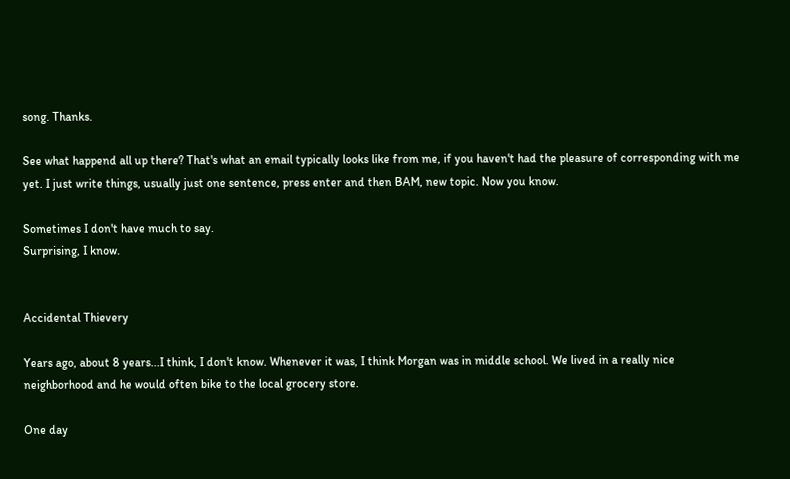song. Thanks.

See what happend all up there? That's what an email typically looks like from me, if you haven't had the pleasure of corresponding with me yet. I just write things, usually just one sentence, press enter and then BAM, new topic. Now you know.

Sometimes I don't have much to say.
Surprising, I know.


Accidental Thievery

Years ago, about 8 years...I think, I don't know. Whenever it was, I think Morgan was in middle school. We lived in a really nice neighborhood and he would often bike to the local grocery store.

One day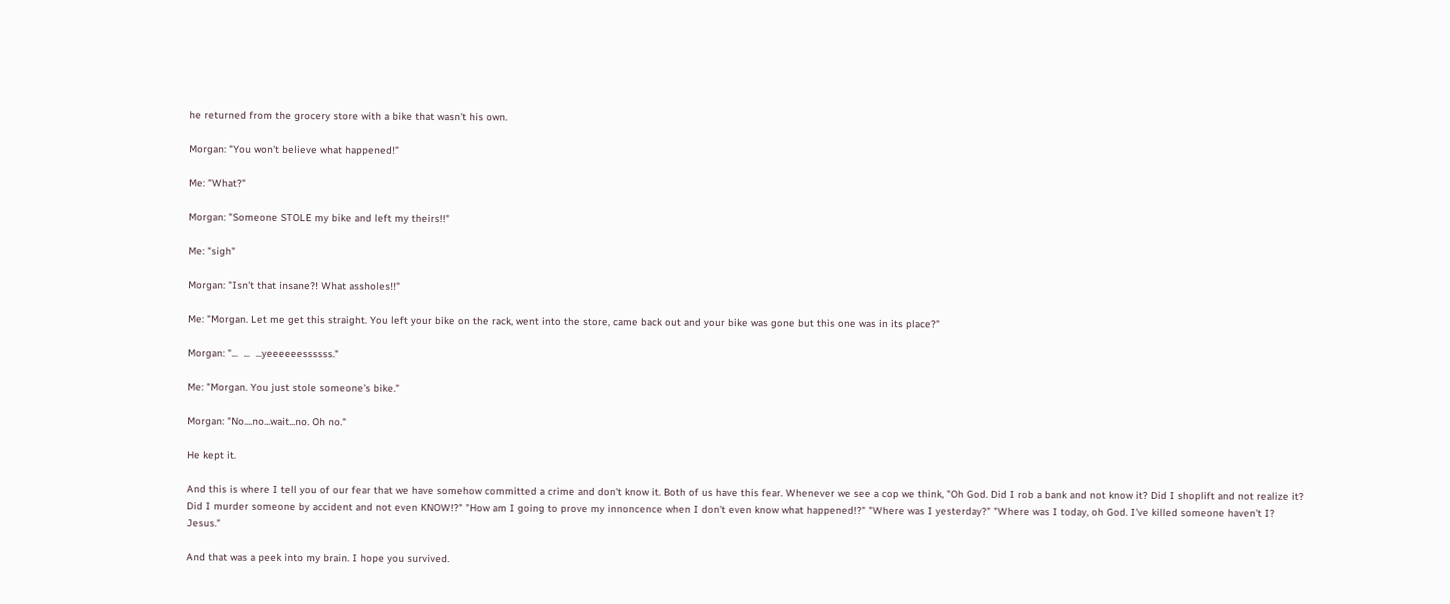he returned from the grocery store with a bike that wasn't his own.

Morgan: "You won't believe what happened!"

Me: "What?"

Morgan: "Someone STOLE my bike and left my theirs!!"

Me: "sigh"

Morgan: "Isn't that insane?! What assholes!!"

Me: "Morgan. Let me get this straight. You left your bike on the rack, went into the store, came back out and your bike was gone but this one was in its place?"

Morgan: "...  ...  ...yeeeeeessssss."

Me: "Morgan. You just stole someone's bike."

Morgan: "No....no...wait...no. Oh no."

He kept it.

And this is where I tell you of our fear that we have somehow committed a crime and don't know it. Both of us have this fear. Whenever we see a cop we think, "Oh God. Did I rob a bank and not know it? Did I shoplift and not realize it? Did I murder someone by accident and not even KNOW!?" "How am I going to prove my innoncence when I don't even know what happened!?" "Where was I yesterday?" "Where was I today, oh God. I've killed someone haven't I? Jesus."

And that was a peek into my brain. I hope you survived.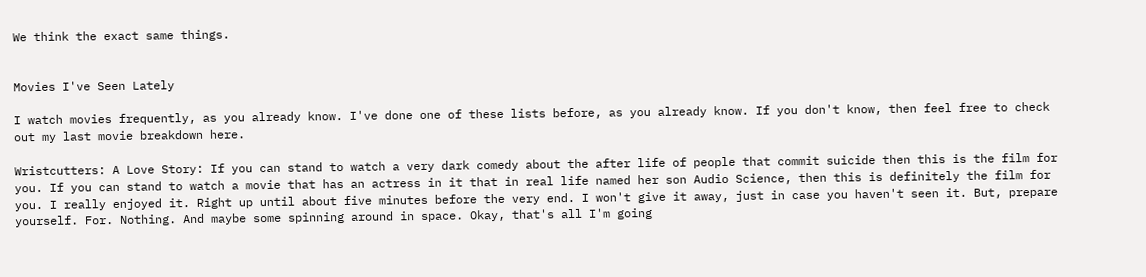We think the exact same things.


Movies I've Seen Lately

I watch movies frequently, as you already know. I've done one of these lists before, as you already know. If you don't know, then feel free to check out my last movie breakdown here.

Wristcutters: A Love Story: If you can stand to watch a very dark comedy about the after life of people that commit suicide then this is the film for you. If you can stand to watch a movie that has an actress in it that in real life named her son Audio Science, then this is definitely the film for you. I really enjoyed it. Right up until about five minutes before the very end. I won't give it away, just in case you haven't seen it. But, prepare yourself. For. Nothing. And maybe some spinning around in space. Okay, that's all I'm going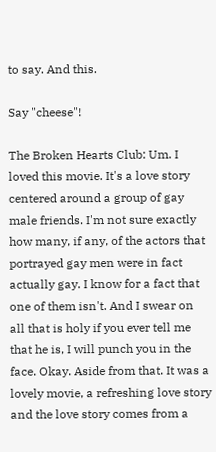to say. And this.

Say "cheese"!

The Broken Hearts Club: Um. I loved this movie. It's a love story centered around a group of gay male friends. I'm not sure exactly how many, if any, of the actors that portrayed gay men were in fact actually gay. I know for a fact that one of them isn't. And I swear on all that is holy if you ever tell me that he is, I will punch you in the face. Okay. Aside from that. It was a lovely movie, a refreshing love story and the love story comes from a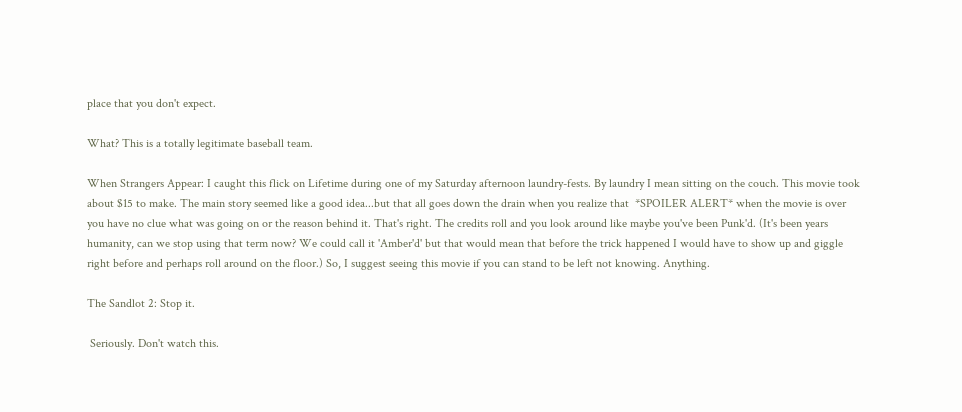place that you don't expect.

What? This is a totally legitimate baseball team.

When Strangers Appear: I caught this flick on Lifetime during one of my Saturday afternoon laundry-fests. By laundry I mean sitting on the couch. This movie took about $15 to make. The main story seemed like a good idea...but that all goes down the drain when you realize that  *SPOILER ALERT* when the movie is over you have no clue what was going on or the reason behind it. That's right. The credits roll and you look around like maybe you've been Punk'd. (It's been years humanity, can we stop using that term now? We could call it 'Amber'd' but that would mean that before the trick happened I would have to show up and giggle right before and perhaps roll around on the floor.) So, I suggest seeing this movie if you can stand to be left not knowing. Anything.

The Sandlot 2: Stop it.

 Seriously. Don't watch this.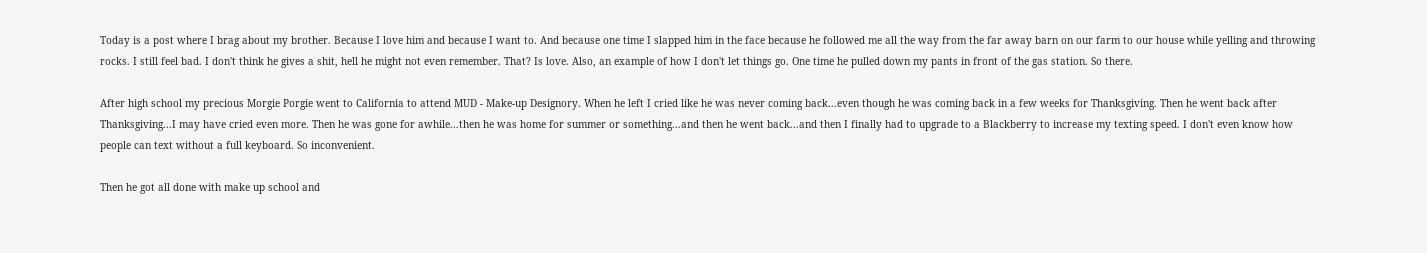Today is a post where I brag about my brother. Because I love him and because I want to. And because one time I slapped him in the face because he followed me all the way from the far away barn on our farm to our house while yelling and throwing rocks. I still feel bad. I don't think he gives a shit, hell he might not even remember. That? Is love. Also, an example of how I don't let things go. One time he pulled down my pants in front of the gas station. So there.

After high school my precious Morgie Porgie went to California to attend MUD - Make-up Designory. When he left I cried like he was never coming back...even though he was coming back in a few weeks for Thanksgiving. Then he went back after Thanksgiving...I may have cried even more. Then he was gone for awhile...then he was home for summer or something...and then he went back...and then I finally had to upgrade to a Blackberry to increase my texting speed. I don't even know how people can text without a full keyboard. So inconvenient.

Then he got all done with make up school and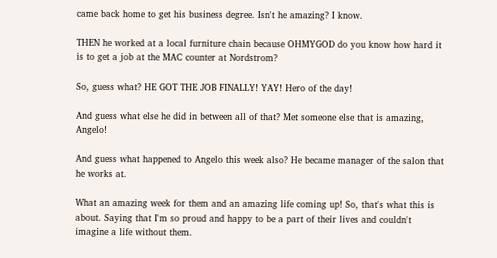came back home to get his business degree. Isn't he amazing? I know.

THEN he worked at a local furniture chain because OHMYGOD do you know how hard it is to get a job at the MAC counter at Nordstrom?

So, guess what? HE GOT THE JOB FINALLY! YAY! Hero of the day!

And guess what else he did in between all of that? Met someone else that is amazing, Angelo!

And guess what happened to Angelo this week also? He became manager of the salon that he works at.

What an amazing week for them and an amazing life coming up! So, that's what this is about. Saying that I'm so proud and happy to be a part of their lives and couldn't imagine a life without them.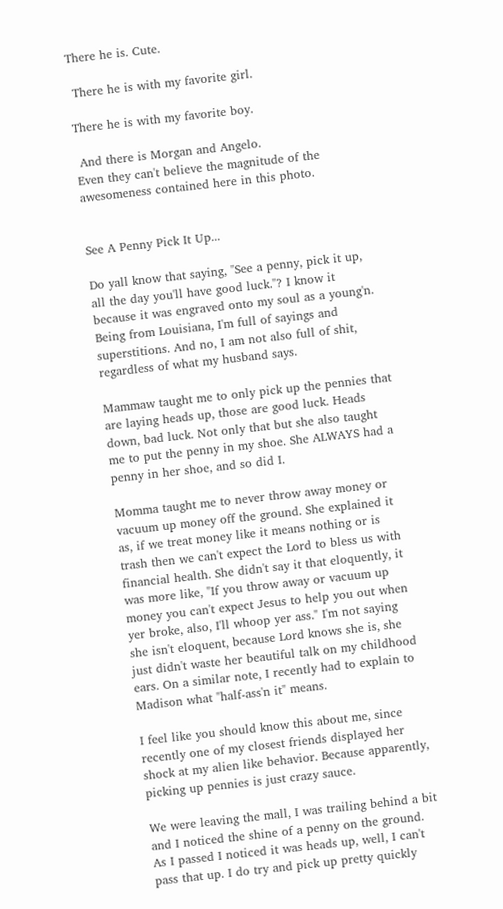There he is. Cute.

 There he is with my favorite girl.

There he is with my favorite boy.

 And there is Morgan and Angelo.
Even they can't believe the magnitude of the awesomeness contained here in this photo.


See A Penny Pick It Up...

Do yall know that saying, "See a penny, pick it up, all the day you'll have good luck."? I know it because it was engraved onto my soul as a young'n. Being from Louisiana, I'm full of sayings and superstitions. And no, I am not also full of shit, regardless of what my husband says.

Mammaw taught me to only pick up the pennies that are laying heads up, those are good luck. Heads down, bad luck. Not only that but she also taught me to put the penny in my shoe. She ALWAYS had a penny in her shoe, and so did I.

Momma taught me to never throw away money or vacuum up money off the ground. She explained it as, if we treat money like it means nothing or is trash then we can't expect the Lord to bless us with financial health. She didn't say it that eloquently, it was more like, "If you throw away or vacuum up money you can't expect Jesus to help you out when yer broke, also, I'll whoop yer ass." I'm not saying she isn't eloquent, because Lord knows she is, she just didn't waste her beautiful talk on my childhood ears. On a similar note, I recently had to explain to Madison what "half-ass'n it" means.

I feel like you should know this about me, since recently one of my closest friends displayed her shock at my alien like behavior. Because apparently, picking up pennies is just crazy sauce.

We were leaving the mall, I was trailing behind a bit and I noticed the shine of a penny on the ground. As I passed I noticed it was heads up, well, I can't pass that up. I do try and pick up pretty quickly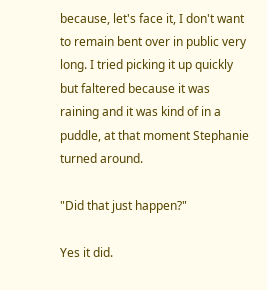because, let's face it, I don't want to remain bent over in public very long. I tried picking it up quickly but faltered because it was raining and it was kind of in a puddle, at that moment Stephanie turned around.

"Did that just happen?"

Yes it did.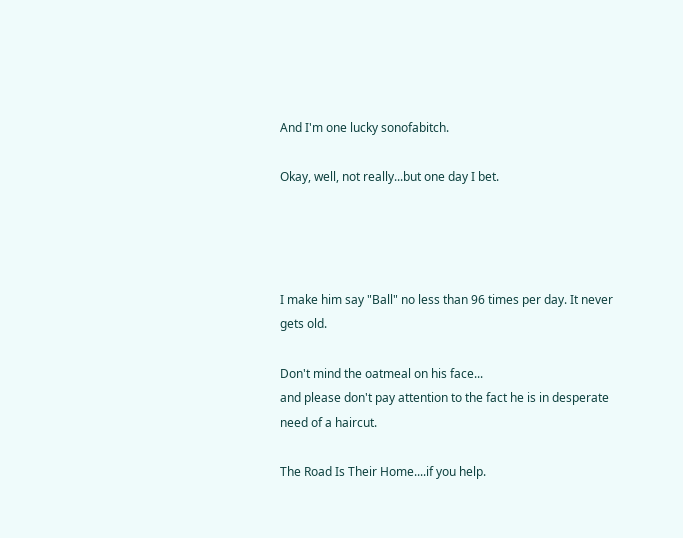And I'm one lucky sonofabitch.

Okay, well, not really...but one day I bet.




I make him say "Ball" no less than 96 times per day. It never gets old.

Don't mind the oatmeal on his face...
and please don't pay attention to the fact he is in desperate need of a haircut.

The Road Is Their Home....if you help.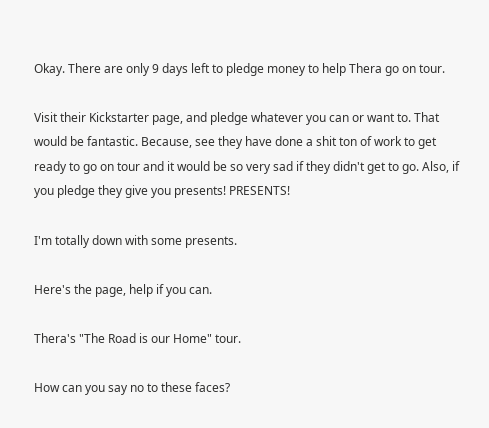Okay. There are only 9 days left to pledge money to help Thera go on tour.

Visit their Kickstarter page, and pledge whatever you can or want to. That would be fantastic. Because, see they have done a shit ton of work to get ready to go on tour and it would be so very sad if they didn't get to go. Also, if you pledge they give you presents! PRESENTS!

I'm totally down with some presents.

Here's the page, help if you can.

Thera's "The Road is our Home" tour.

How can you say no to these faces?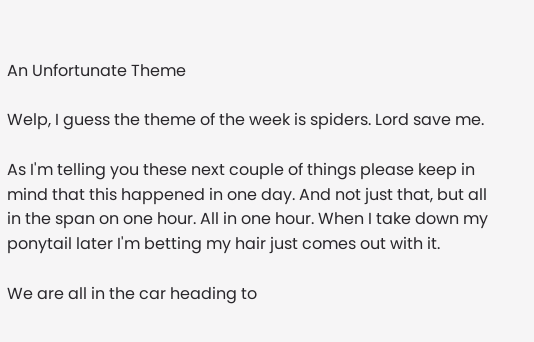An Unfortunate Theme

Welp, I guess the theme of the week is spiders. Lord save me.

As I'm telling you these next couple of things please keep in mind that this happened in one day. And not just that, but all in the span on one hour. All in one hour. When I take down my ponytail later I'm betting my hair just comes out with it.

We are all in the car heading to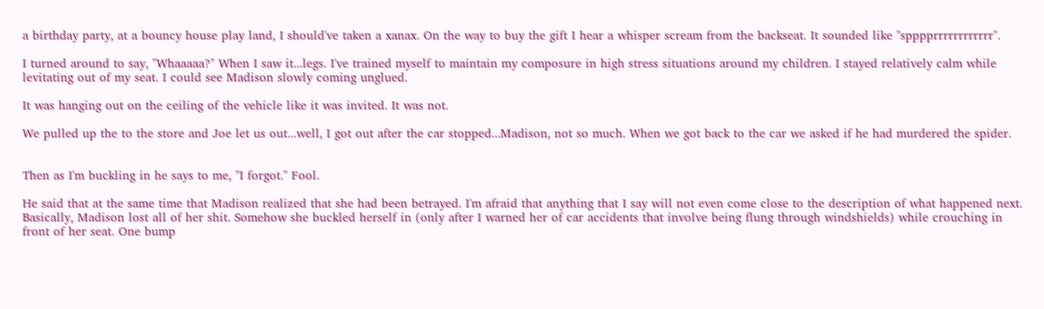a birthday party, at a bouncy house play land, I should've taken a xanax. On the way to buy the gift I hear a whisper scream from the backseat. It sounded like "spppprrrrrrrrrrrr".

I turned around to say, "Whaaaaa?" When I saw it...legs. I've trained myself to maintain my composure in high stress situations around my children. I stayed relatively calm while levitating out of my seat. I could see Madison slowly coming unglued.

It was hanging out on the ceiling of the vehicle like it was invited. It was not.

We pulled up the to the store and Joe let us out...well, I got out after the car stopped...Madison, not so much. When we got back to the car we asked if he had murdered the spider.


Then as I'm buckling in he says to me, "I forgot." Fool.

He said that at the same time that Madison realized that she had been betrayed. I'm afraid that anything that I say will not even come close to the description of what happened next. Basically, Madison lost all of her shit. Somehow she buckled herself in (only after I warned her of car accidents that involve being flung through windshields) while crouching in front of her seat. One bump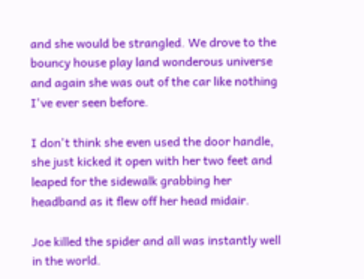and she would be strangled. We drove to the bouncy house play land wonderous universe and again she was out of the car like nothing I've ever seen before.

I don't think she even used the door handle, she just kicked it open with her two feet and leaped for the sidewalk grabbing her headband as it flew off her head midair.

Joe killed the spider and all was instantly well in the world.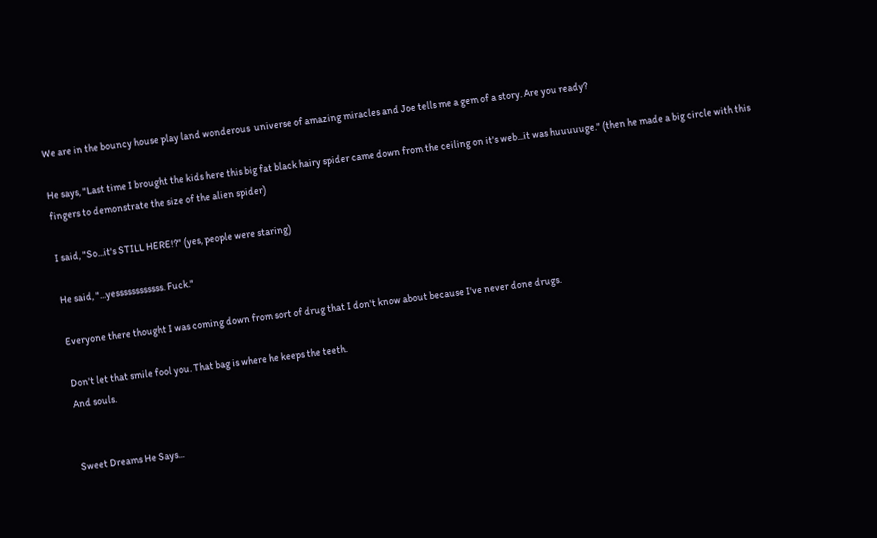We are in the bouncy house play land wonderous  universe of amazing miracles and Joe tells me a gem of a story. Are you ready?

He says, "Last time I brought the kids here this big fat black hairy spider came down from the ceiling on it's web...it was huuuuuge." (then he made a big circle with this fingers to demonstrate the size of the alien spider)

I said, "So...it's STILL HERE!?" (yes, people were staring)

He said, "...yessssssssssss. Fuck."

Everyone there thought I was coming down from sort of drug that I don't know about because I've never done drugs.

Don't let that smile fool you. That bag is where he keeps the teeth.
And souls.


Sweet Dreams He Says...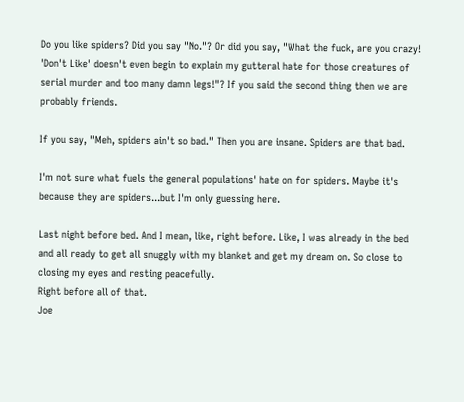Do you like spiders? Did you say "No."? Or did you say, "What the fuck, are you crazy! 'Don't Like' doesn't even begin to explain my gutteral hate for those creatures of serial murder and too many damn legs!"? If you said the second thing then we are probably friends.

If you say, "Meh, spiders ain't so bad." Then you are insane. Spiders are that bad.

I'm not sure what fuels the general populations' hate on for spiders. Maybe it's because they are spiders...but I'm only guessing here.

Last night before bed. And I mean, like, right before. Like, I was already in the bed and all ready to get all snuggly with my blanket and get my dream on. So close to closing my eyes and resting peacefully.
Right before all of that.
Joe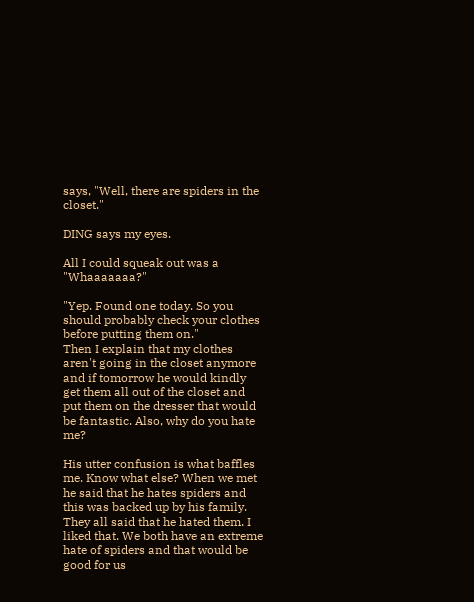says, "Well, there are spiders in the closet."

DING says my eyes.

All I could squeak out was a "Whaaaaaaa?"

"Yep. Found one today. So you should probably check your clothes before putting them on."
Then I explain that my clothes aren't going in the closet anymore and if tomorrow he would kindly get them all out of the closet and put them on the dresser that would be fantastic. Also, why do you hate me?

His utter confusion is what baffles me. Know what else? When we met he said that he hates spiders and this was backed up by his family. They all said that he hated them. I liked that. We both have an extreme hate of spiders and that would be good for us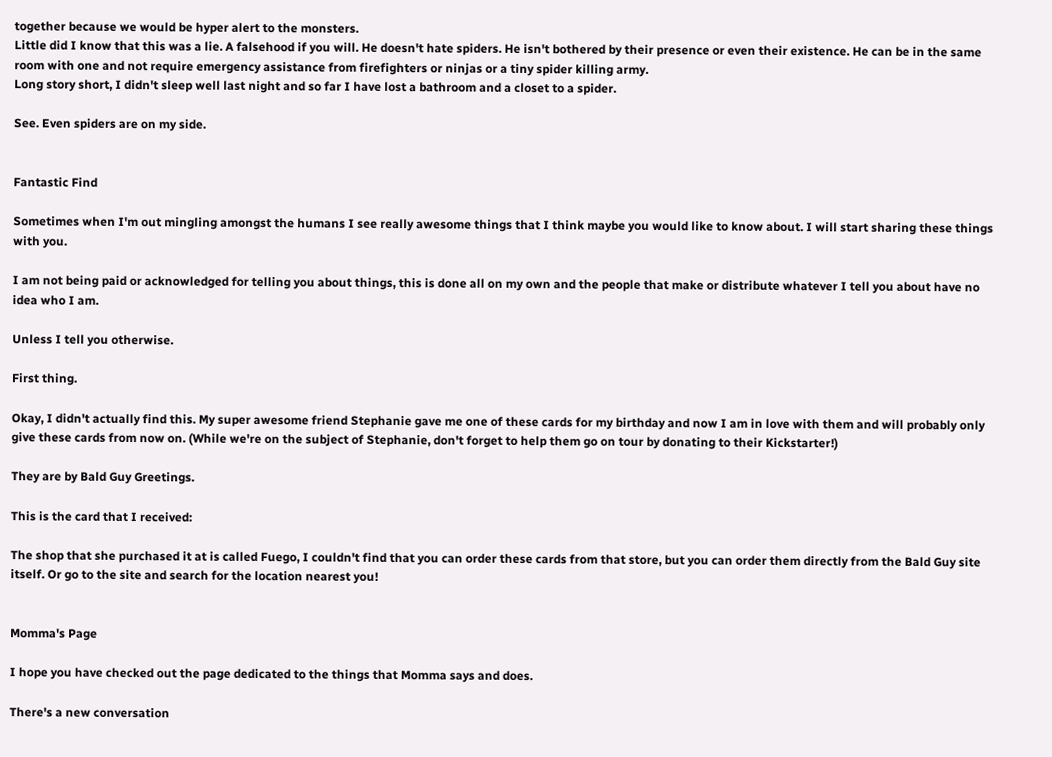together because we would be hyper alert to the monsters.
Little did I know that this was a lie. A falsehood if you will. He doesn't hate spiders. He isn't bothered by their presence or even their existence. He can be in the same room with one and not require emergency assistance from firefighters or ninjas or a tiny spider killing army.
Long story short, I didn't sleep well last night and so far I have lost a bathroom and a closet to a spider.

See. Even spiders are on my side.


Fantastic Find

Sometimes when I'm out mingling amongst the humans I see really awesome things that I think maybe you would like to know about. I will start sharing these things with you.

I am not being paid or acknowledged for telling you about things, this is done all on my own and the people that make or distribute whatever I tell you about have no idea who I am.

Unless I tell you otherwise.

First thing.

Okay, I didn't actually find this. My super awesome friend Stephanie gave me one of these cards for my birthday and now I am in love with them and will probably only give these cards from now on. (While we're on the subject of Stephanie, don't forget to help them go on tour by donating to their Kickstarter!)

They are by Bald Guy Greetings.

This is the card that I received:

The shop that she purchased it at is called Fuego, I couldn't find that you can order these cards from that store, but you can order them directly from the Bald Guy site itself. Or go to the site and search for the location nearest you!


Momma's Page

I hope you have checked out the page dedicated to the things that Momma says and does.

There's a new conversation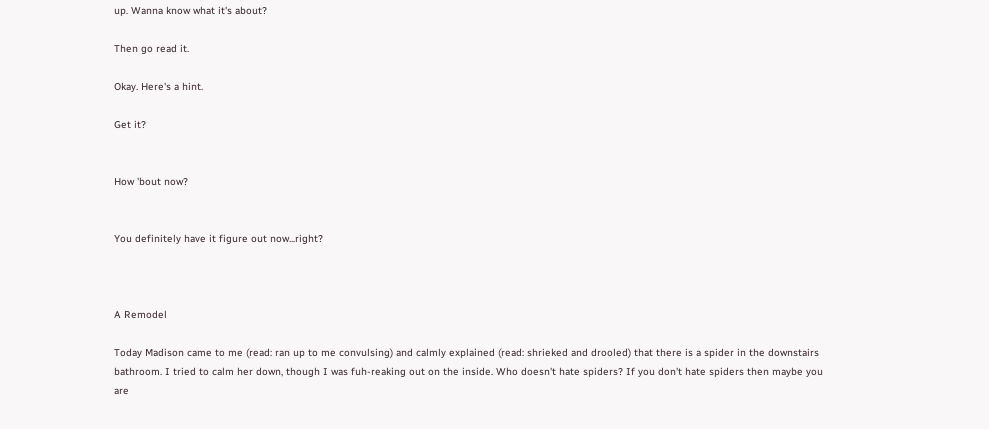up. Wanna know what it's about?

Then go read it.

Okay. Here's a hint.

Get it?


How 'bout now?


You definitely have it figure out now...right?



A Remodel

Today Madison came to me (read: ran up to me convulsing) and calmly explained (read: shrieked and drooled) that there is a spider in the downstairs bathroom. I tried to calm her down, though I was fuh-reaking out on the inside. Who doesn't hate spiders? If you don't hate spiders then maybe you are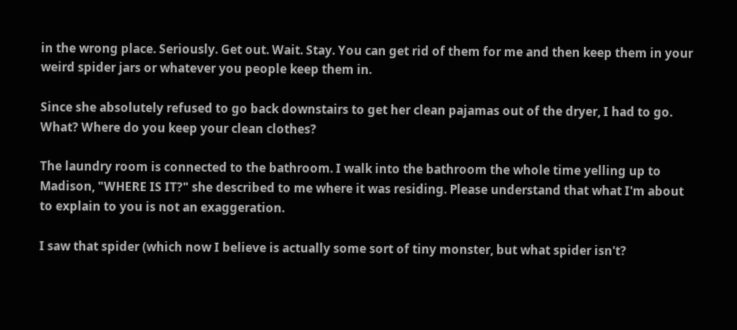in the wrong place. Seriously. Get out. Wait. Stay. You can get rid of them for me and then keep them in your weird spider jars or whatever you people keep them in.

Since she absolutely refused to go back downstairs to get her clean pajamas out of the dryer, I had to go. What? Where do you keep your clean clothes?

The laundry room is connected to the bathroom. I walk into the bathroom the whole time yelling up to Madison, "WHERE IS IT?" she described to me where it was residing. Please understand that what I'm about to explain to you is not an exaggeration.

I saw that spider (which now I believe is actually some sort of tiny monster, but what spider isn't?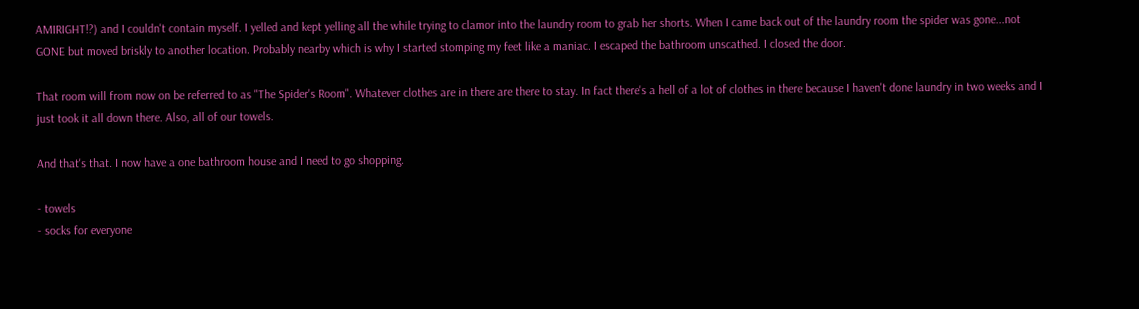AMIRIGHT!?) and I couldn't contain myself. I yelled and kept yelling all the while trying to clamor into the laundry room to grab her shorts. When I came back out of the laundry room the spider was gone...not GONE but moved briskly to another location. Probably nearby which is why I started stomping my feet like a maniac. I escaped the bathroom unscathed. I closed the door.

That room will from now on be referred to as "The Spider's Room". Whatever clothes are in there are there to stay. In fact there's a hell of a lot of clothes in there because I haven't done laundry in two weeks and I just took it all down there. Also, all of our towels.

And that's that. I now have a one bathroom house and I need to go shopping.

- towels
- socks for everyone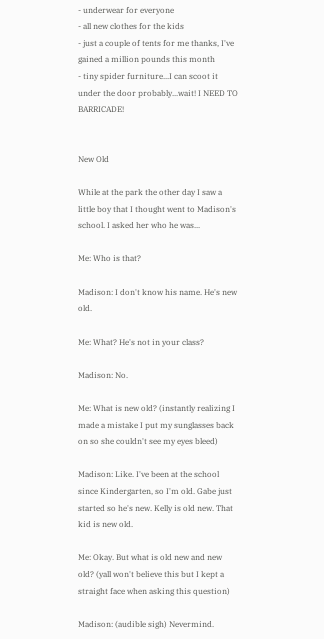- underwear for everyone
- all new clothes for the kids
- just a couple of tents for me thanks, I've gained a million pounds this month
- tiny spider furniture...I can scoot it under the door probably...wait! I NEED TO BARRICADE!


New Old

While at the park the other day I saw a little boy that I thought went to Madison's school. I asked her who he was...

Me: Who is that?

Madison: I don't know his name. He's new old.

Me: What? He's not in your class?

Madison: No.

Me: What is new old? (instantly realizing I made a mistake I put my sunglasses back on so she couldn't see my eyes bleed)

Madison: Like. I've been at the school since Kindergarten, so I'm old. Gabe just started so he's new. Kelly is old new. That kid is new old.

Me: Okay. But what is old new and new old? (yall won't believe this but I kept a straight face when asking this question)

Madison: (audible sigh) Nevermind.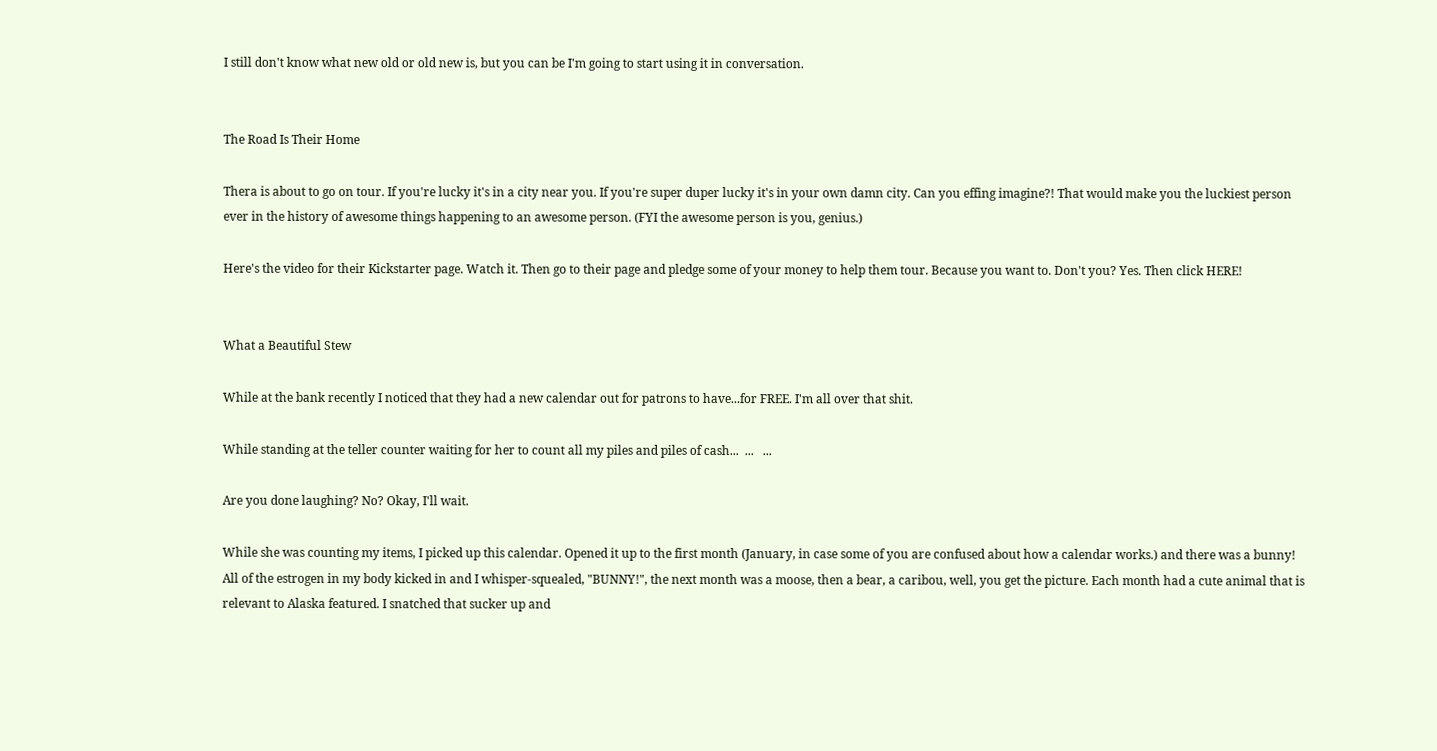I still don't know what new old or old new is, but you can be I'm going to start using it in conversation.


The Road Is Their Home

Thera is about to go on tour. If you're lucky it's in a city near you. If you're super duper lucky it's in your own damn city. Can you effing imagine?! That would make you the luckiest person ever in the history of awesome things happening to an awesome person. (FYI the awesome person is you, genius.)

Here's the video for their Kickstarter page. Watch it. Then go to their page and pledge some of your money to help them tour. Because you want to. Don't you? Yes. Then click HERE!


What a Beautiful Stew

While at the bank recently I noticed that they had a new calendar out for patrons to have...for FREE. I'm all over that shit.

While standing at the teller counter waiting for her to count all my piles and piles of cash...  ...   ...

Are you done laughing? No? Okay, I'll wait.

While she was counting my items, I picked up this calendar. Opened it up to the first month (January, in case some of you are confused about how a calendar works.) and there was a bunny! All of the estrogen in my body kicked in and I whisper-squealed, "BUNNY!", the next month was a moose, then a bear, a caribou, well, you get the picture. Each month had a cute animal that is relevant to Alaska featured. I snatched that sucker up and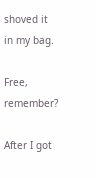shoved it in my bag.

Free, remember?

After I got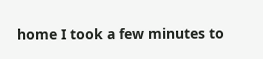home I took a few minutes to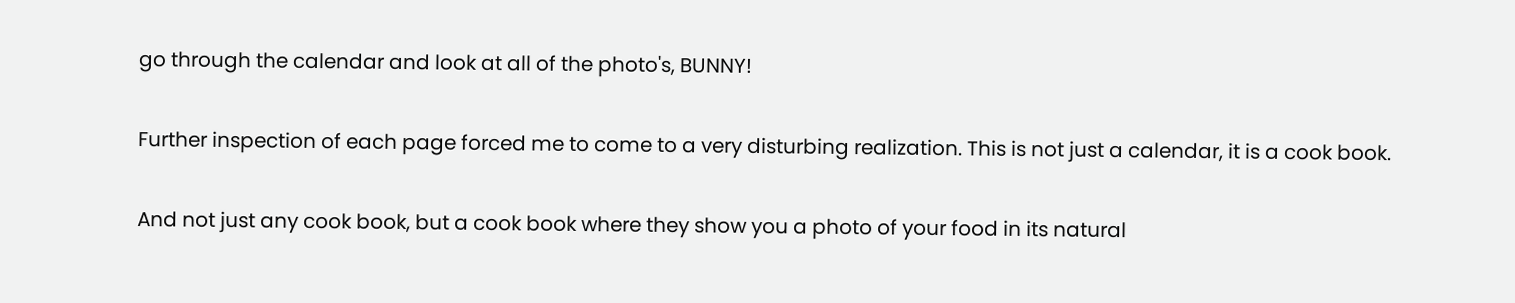go through the calendar and look at all of the photo's, BUNNY!

Further inspection of each page forced me to come to a very disturbing realization. This is not just a calendar, it is a cook book.

And not just any cook book, but a cook book where they show you a photo of your food in its natural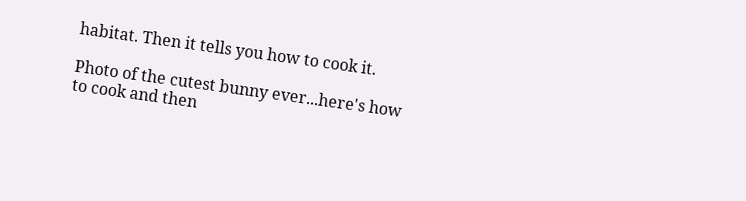habitat. Then it tells you how to cook it.

Photo of the cutest bunny ever...here's how to cook and then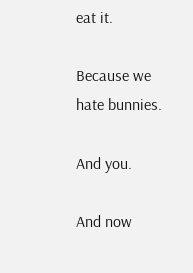eat it.

Because we hate bunnies.

And you.

And now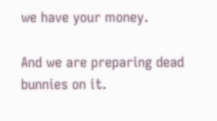we have your money.

And we are preparing dead bunnies on it.